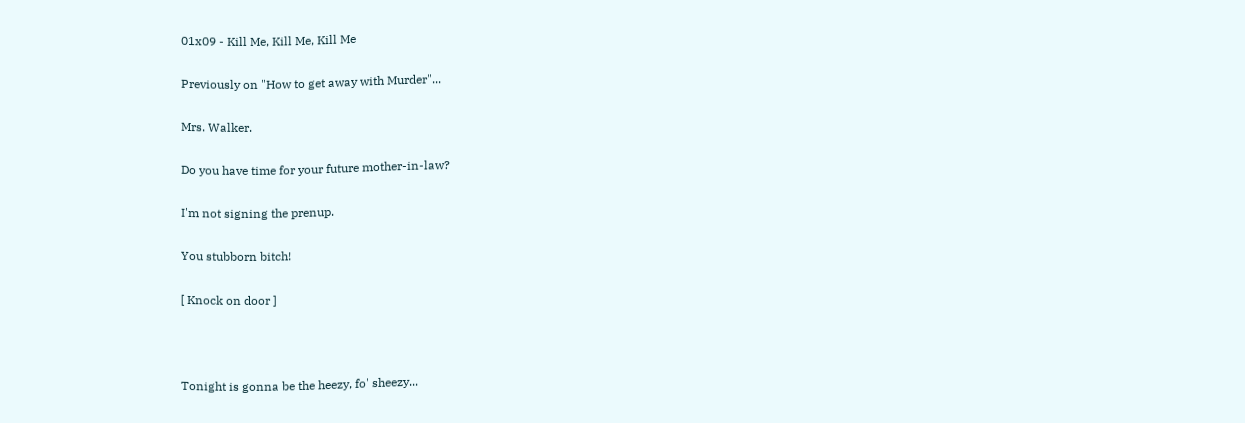01x09 - Kill Me, Kill Me, Kill Me

Previously on "How to get away with Murder"...

Mrs. Walker.

Do you have time for your future mother-in-law?

I'm not signing the prenup.

You stubborn bitch!

[ Knock on door ]



Tonight is gonna be the heezy, fo' sheezy...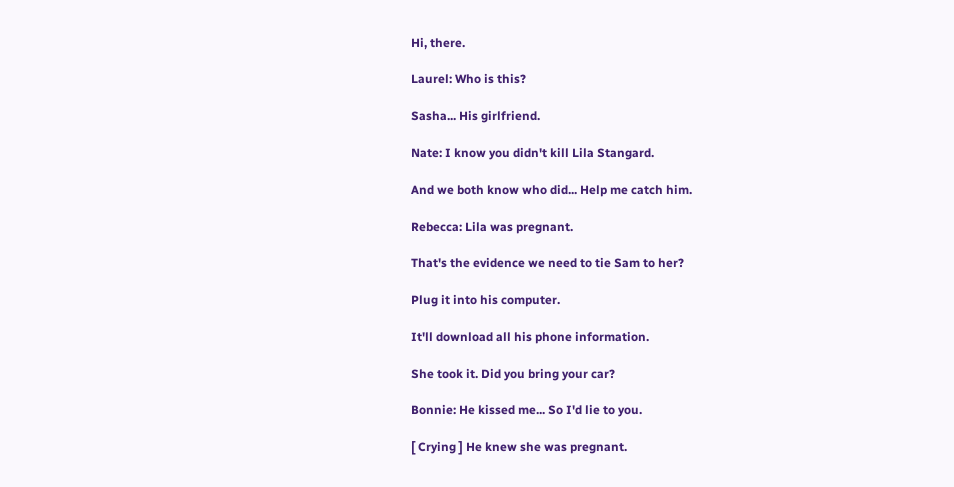Hi, there.

Laurel: Who is this?

Sasha... His girlfriend.

Nate: I know you didn't kill Lila Stangard.

And we both know who did... Help me catch him.

Rebecca: Lila was pregnant.

That's the evidence we need to tie Sam to her?

Plug it into his computer.

It'll download all his phone information.

She took it. Did you bring your car?

Bonnie: He kissed me... So I'd lie to you.

[ Crying ] He knew she was pregnant.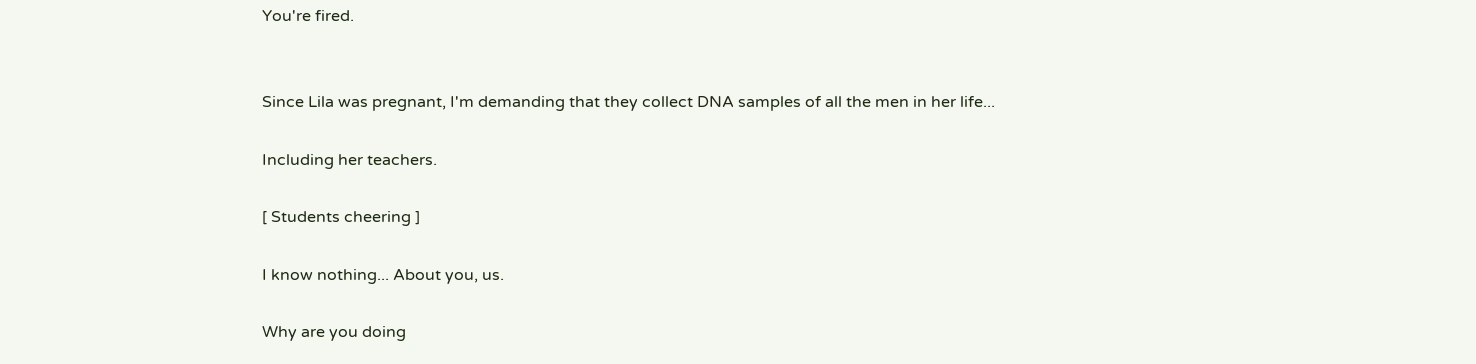You're fired.


Since Lila was pregnant, I'm demanding that they collect DNA samples of all the men in her life...

Including her teachers.

[ Students cheering ]

I know nothing... About you, us.

Why are you doing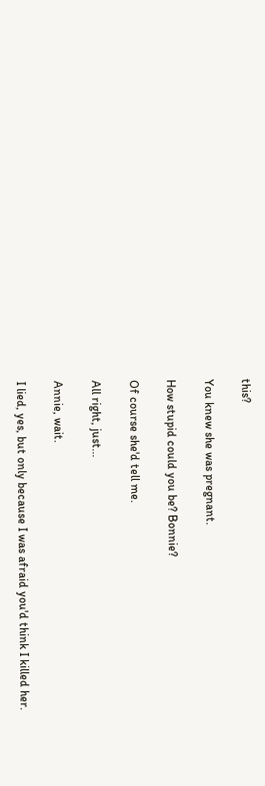this?

You knew she was pregnant.

How stupid could you be? Bonnie?

Of course she'd tell me.

All right, just...

Annie, wait.

I lied, yes, but only because I was afraid you'd think I killed her.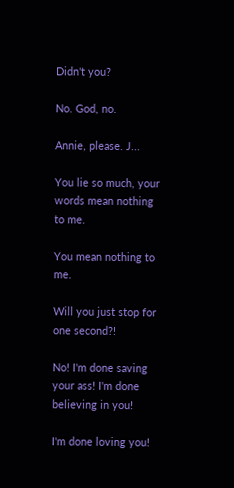Didn't you?

No. God, no.

Annie, please. J...

You lie so much, your words mean nothing to me.

You mean nothing to me.

Will you just stop for one second?!

No! I'm done saving your ass! I'm done believing in you!

I'm done loving you!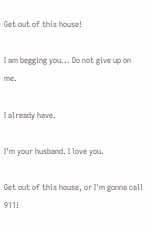Get out of this house!

I am begging you... Do not give up on me.

I already have.

I'm your husband. I love you.

Get out of this house, or I'm gonna call 911!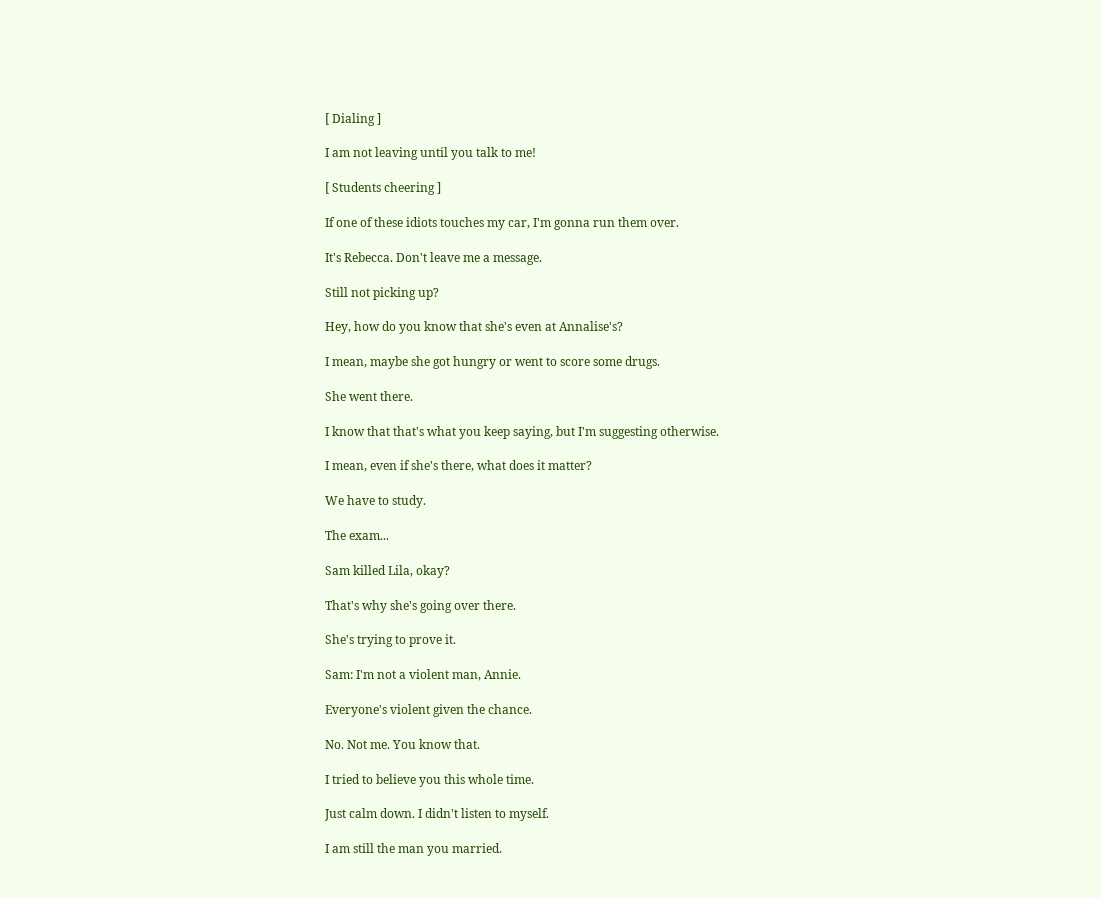[ Dialing ]

I am not leaving until you talk to me!

[ Students cheering ]

If one of these idiots touches my car, I'm gonna run them over.

It's Rebecca. Don't leave me a message.

Still not picking up?

Hey, how do you know that she's even at Annalise's?

I mean, maybe she got hungry or went to score some drugs.

She went there.

I know that that's what you keep saying, but I'm suggesting otherwise.

I mean, even if she's there, what does it matter?

We have to study.

The exam...

Sam killed Lila, okay?

That's why she's going over there.

She's trying to prove it.

Sam: I'm not a violent man, Annie.

Everyone's violent given the chance.

No. Not me. You know that.

I tried to believe you this whole time.

Just calm down. I didn't listen to myself.

I am still the man you married.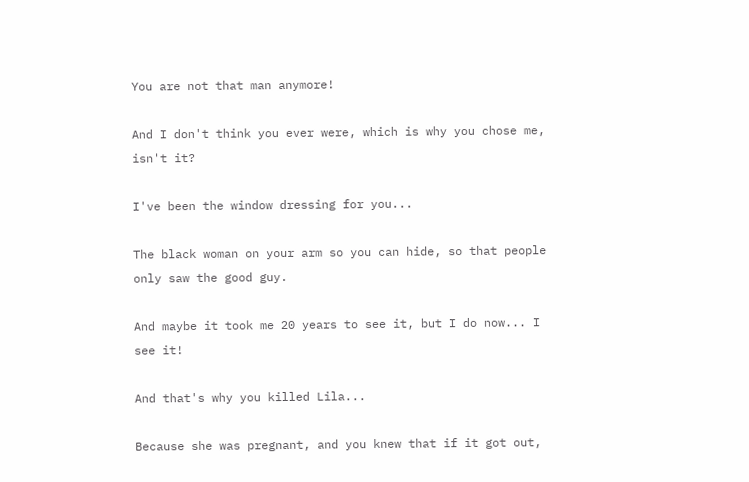You are not that man anymore!

And I don't think you ever were, which is why you chose me, isn't it?

I've been the window dressing for you...

The black woman on your arm so you can hide, so that people only saw the good guy.

And maybe it took me 20 years to see it, but I do now... I see it!

And that's why you killed Lila...

Because she was pregnant, and you knew that if it got out,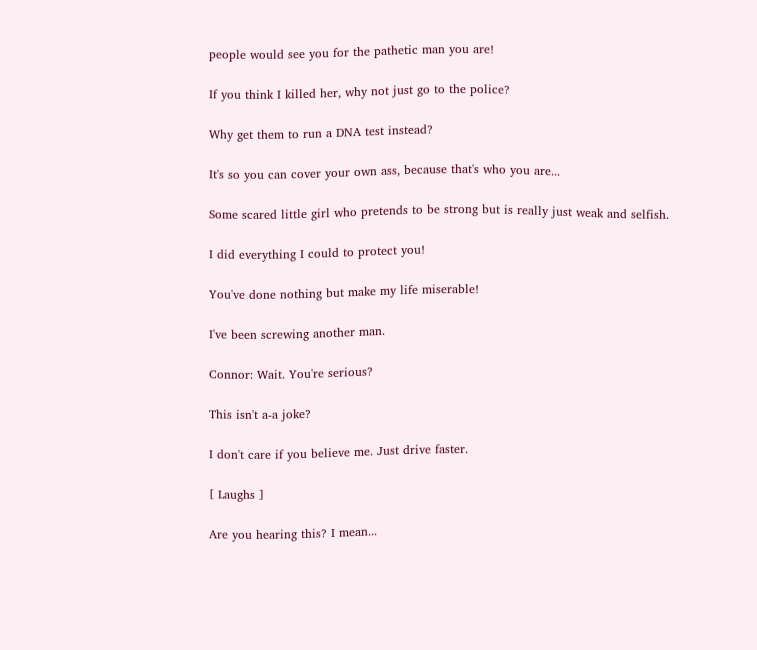people would see you for the pathetic man you are!

If you think I killed her, why not just go to the police?

Why get them to run a DNA test instead?

It's so you can cover your own ass, because that's who you are...

Some scared little girl who pretends to be strong but is really just weak and selfish.

I did everything I could to protect you!

You've done nothing but make my life miserable!

I've been screwing another man.

Connor: Wait. You're serious?

This isn't a-a joke?

I don't care if you believe me. Just drive faster.

[ Laughs ]

Are you hearing this? I mean...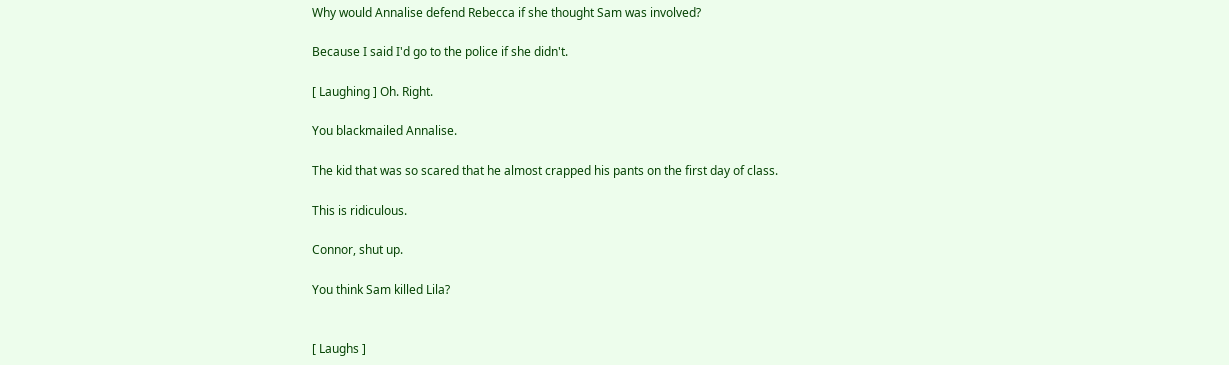Why would Annalise defend Rebecca if she thought Sam was involved?

Because I said I'd go to the police if she didn't.

[ Laughing ] Oh. Right.

You blackmailed Annalise.

The kid that was so scared that he almost crapped his pants on the first day of class.

This is ridiculous.

Connor, shut up.

You think Sam killed Lila?


[ Laughs ]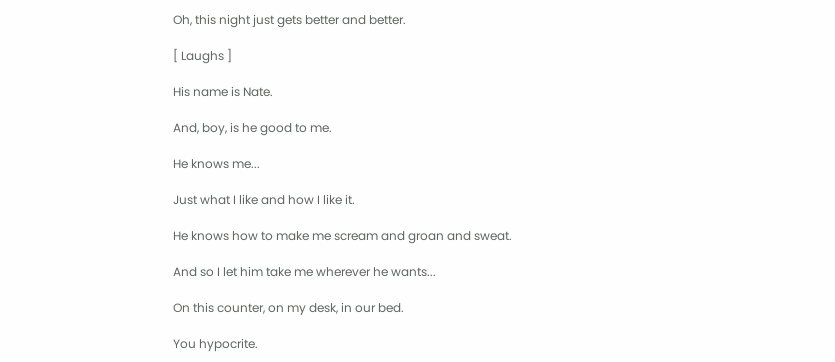Oh, this night just gets better and better.

[ Laughs ]

His name is Nate.

And, boy, is he good to me.

He knows me...

Just what I like and how I like it.

He knows how to make me scream and groan and sweat.

And so I let him take me wherever he wants...

On this counter, on my desk, in our bed.

You hypocrite.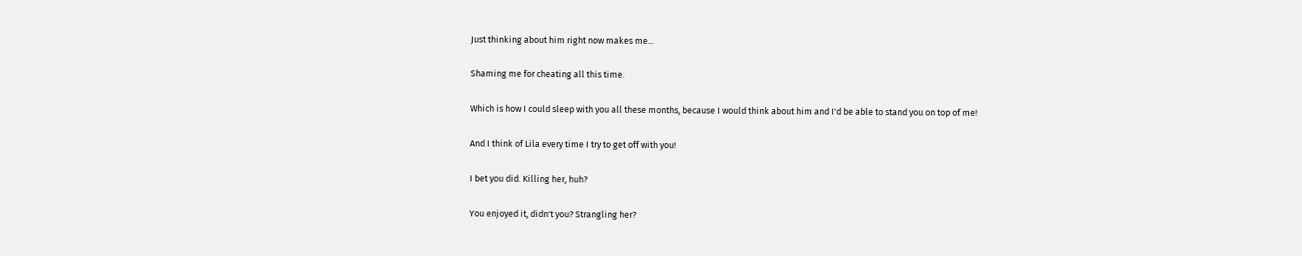Just thinking about him right now makes me...

Shaming me for cheating all this time.

Which is how I could sleep with you all these months, because I would think about him and I'd be able to stand you on top of me!

And I think of Lila every time I try to get off with you!

I bet you did. Killing her, huh?

You enjoyed it, didn't you? Strangling her?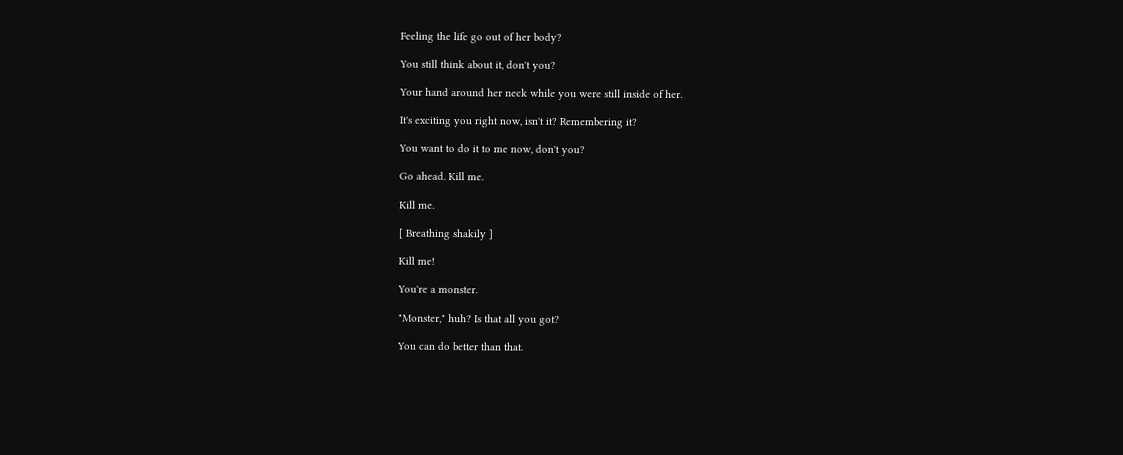Feeling the life go out of her body?

You still think about it, don't you?

Your hand around her neck while you were still inside of her.

It's exciting you right now, isn't it? Remembering it?

You want to do it to me now, don't you?

Go ahead. Kill me.

Kill me.

[ Breathing shakily ]

Kill me!

You're a monster.

"Monster," huh? Is that all you got?

You can do better than that.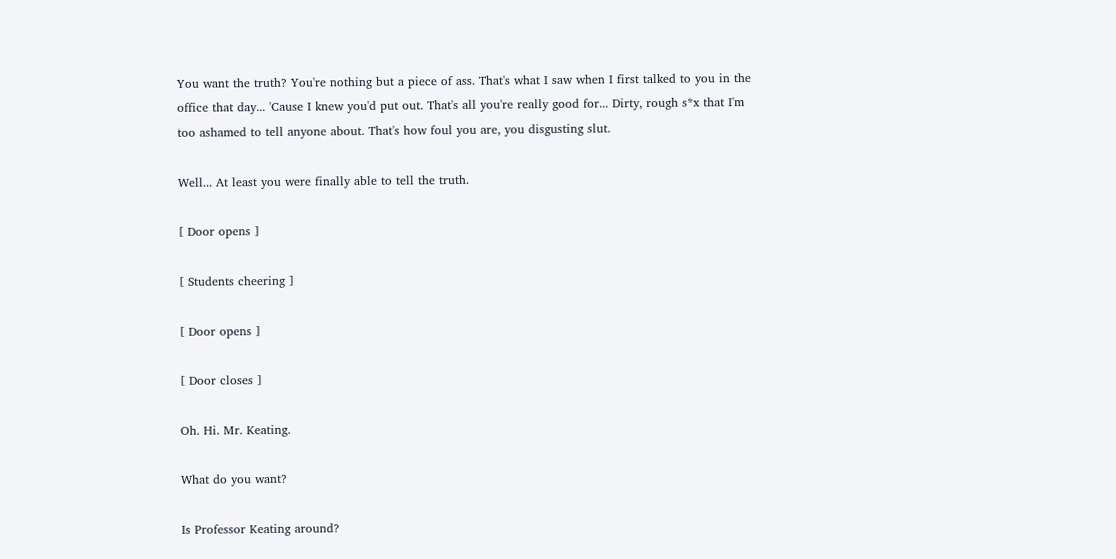You want the truth? You're nothing but a piece of ass. That's what I saw when I first talked to you in the office that day... 'Cause I knew you'd put out. That's all you're really good for... Dirty, rough s*x that I'm too ashamed to tell anyone about. That's how foul you are, you disgusting slut.

Well... At least you were finally able to tell the truth.

[ Door opens ]

[ Students cheering ]

[ Door opens ]

[ Door closes ]

Oh. Hi. Mr. Keating.

What do you want?

Is Professor Keating around?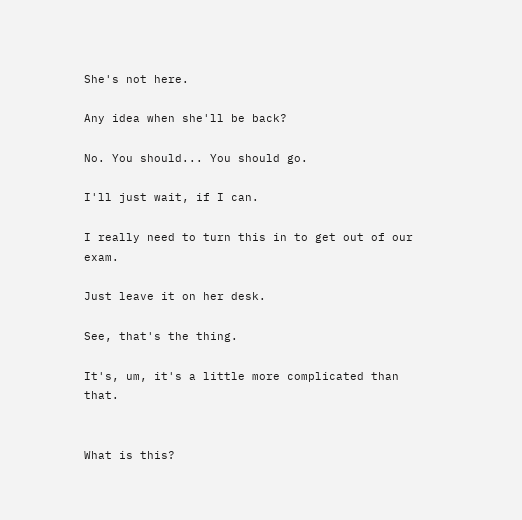She's not here.

Any idea when she'll be back?

No. You should... You should go.

I'll just wait, if I can.

I really need to turn this in to get out of our exam.

Just leave it on her desk.

See, that's the thing.

It's, um, it's a little more complicated than that.


What is this?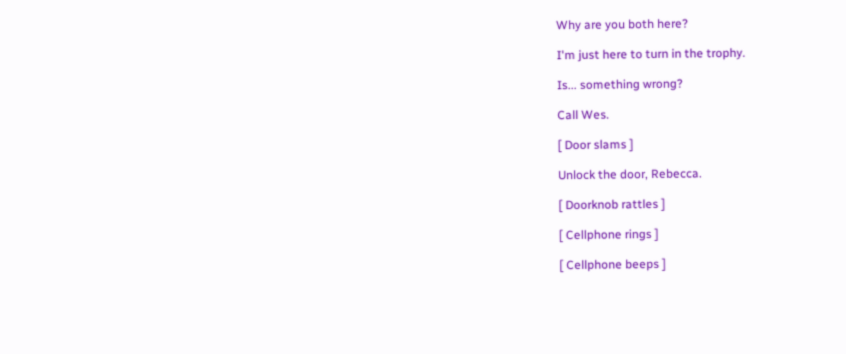Why are you both here?

I'm just here to turn in the trophy.

Is... something wrong?

Call Wes.

[ Door slams ]

Unlock the door, Rebecca.

[ Doorknob rattles ]

[ Cellphone rings ]

[ Cellphone beeps ]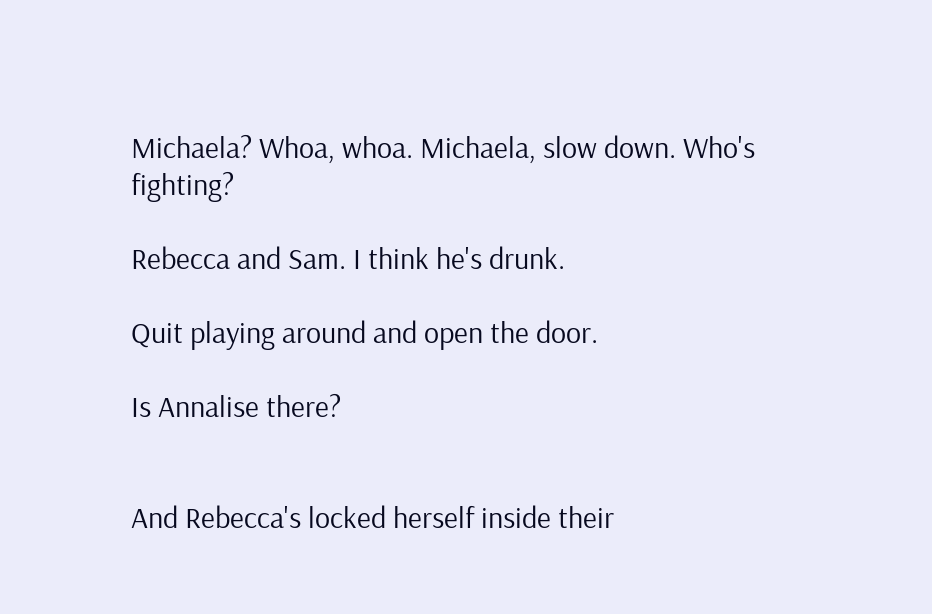Michaela? Whoa, whoa. Michaela, slow down. Who's fighting?

Rebecca and Sam. I think he's drunk.

Quit playing around and open the door.

Is Annalise there?


And Rebecca's locked herself inside their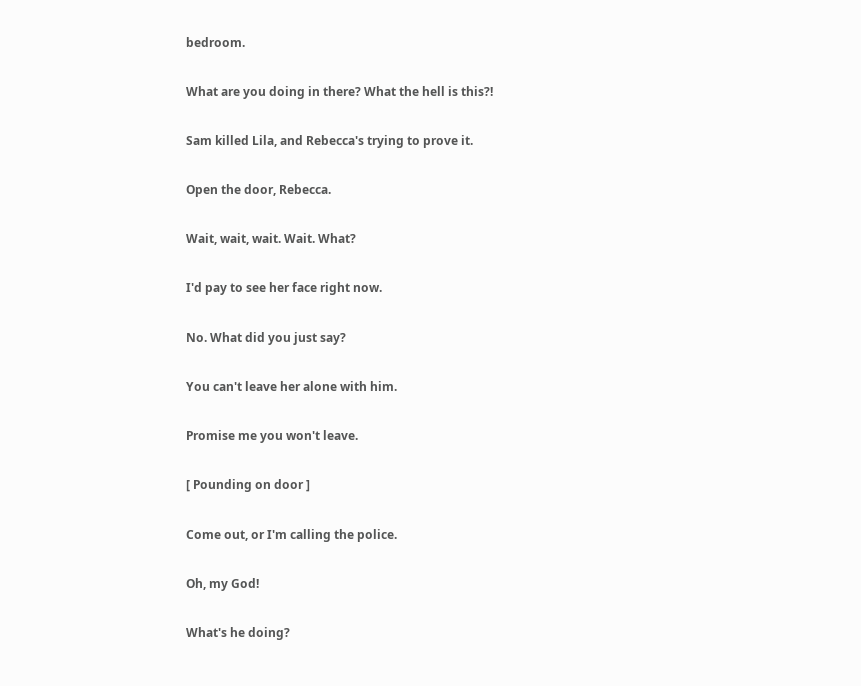bedroom.

What are you doing in there? What the hell is this?!

Sam killed Lila, and Rebecca's trying to prove it.

Open the door, Rebecca.

Wait, wait, wait. Wait. What?

I'd pay to see her face right now.

No. What did you just say?

You can't leave her alone with him.

Promise me you won't leave.

[ Pounding on door ]

Come out, or I'm calling the police.

Oh, my God!

What's he doing?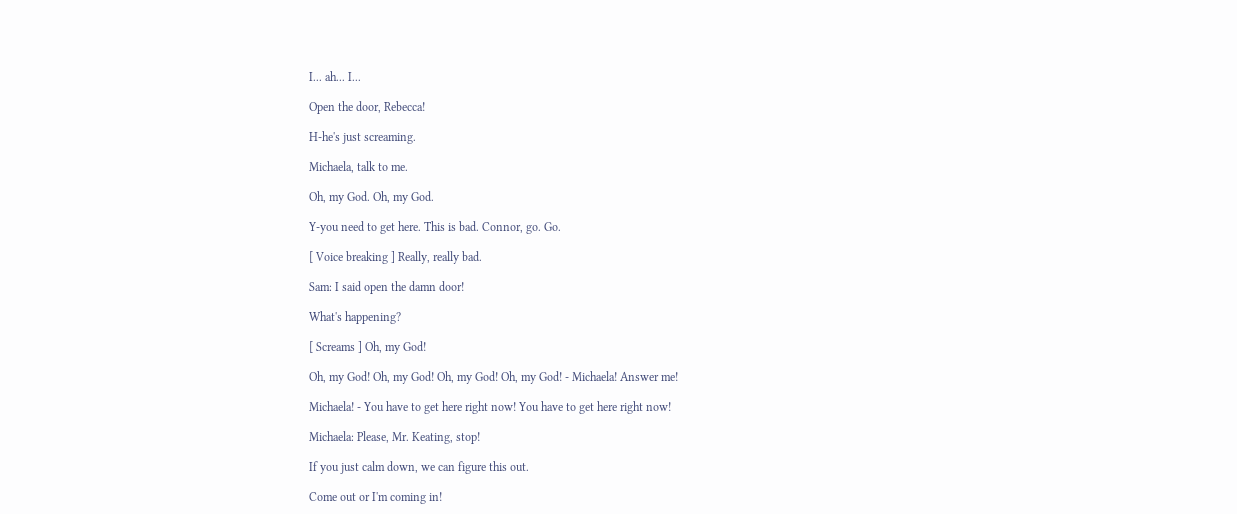I... ah... I...

Open the door, Rebecca!

H-he's just screaming.

Michaela, talk to me.

Oh, my God. Oh, my God.

Y-you need to get here. This is bad. Connor, go. Go.

[ Voice breaking ] Really, really bad.

Sam: I said open the damn door!

What's happening?

[ Screams ] Oh, my God!

Oh, my God! Oh, my God! Oh, my God! Oh, my God! - Michaela! Answer me!

Michaela! - You have to get here right now! You have to get here right now!

Michaela: Please, Mr. Keating, stop!

If you just calm down, we can figure this out.

Come out or I'm coming in!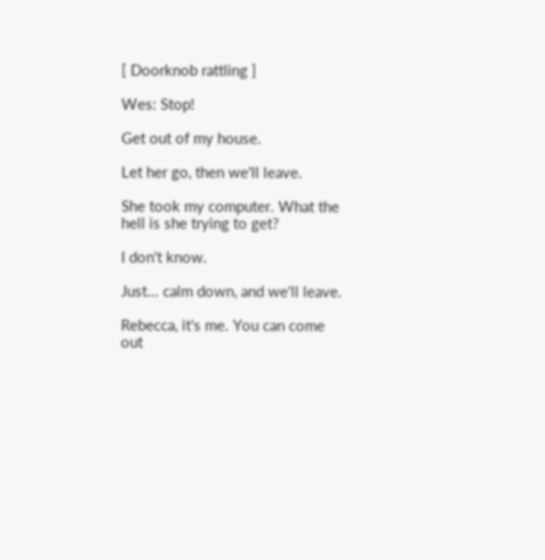[ Doorknob rattling ]

Wes: Stop!

Get out of my house.

Let her go, then we'll leave.

She took my computer. What the hell is she trying to get?

I don't know.

Just... calm down, and we'll leave.

Rebecca, it's me. You can come out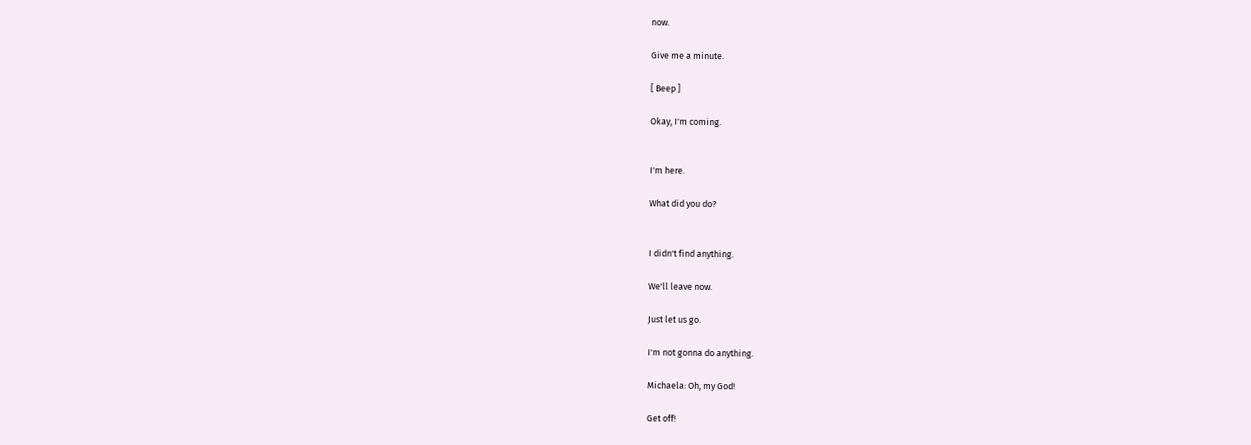now.

Give me a minute.

[ Beep ]

Okay, I'm coming.


I'm here.

What did you do?


I didn't find anything.

We'll leave now.

Just let us go.

I'm not gonna do anything.

Michaela: Oh, my God!

Get off!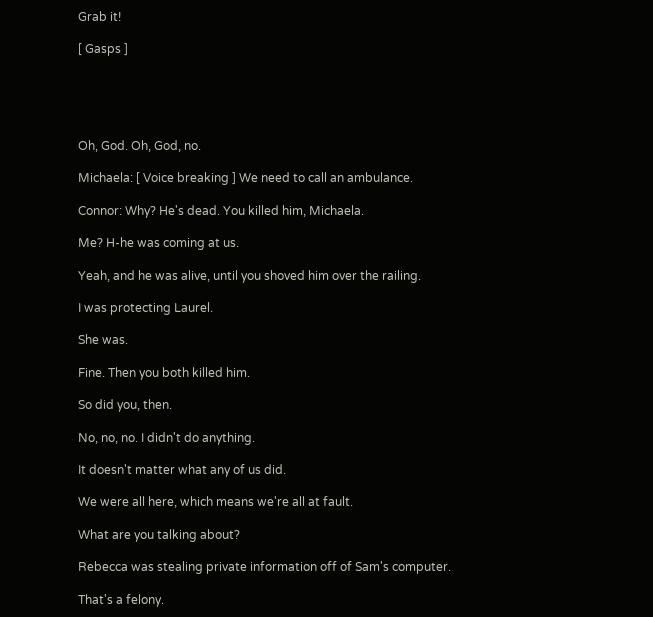Grab it!

[ Gasps ]





Oh, God. Oh, God, no.

Michaela: [ Voice breaking ] We need to call an ambulance.

Connor: Why? He's dead. You killed him, Michaela.

Me? H-he was coming at us.

Yeah, and he was alive, until you shoved him over the railing.

I was protecting Laurel.

She was.

Fine. Then you both killed him.

So did you, then.

No, no, no. I didn't do anything.

It doesn't matter what any of us did.

We were all here, which means we're all at fault.

What are you talking about?

Rebecca was stealing private information off of Sam's computer.

That's a felony.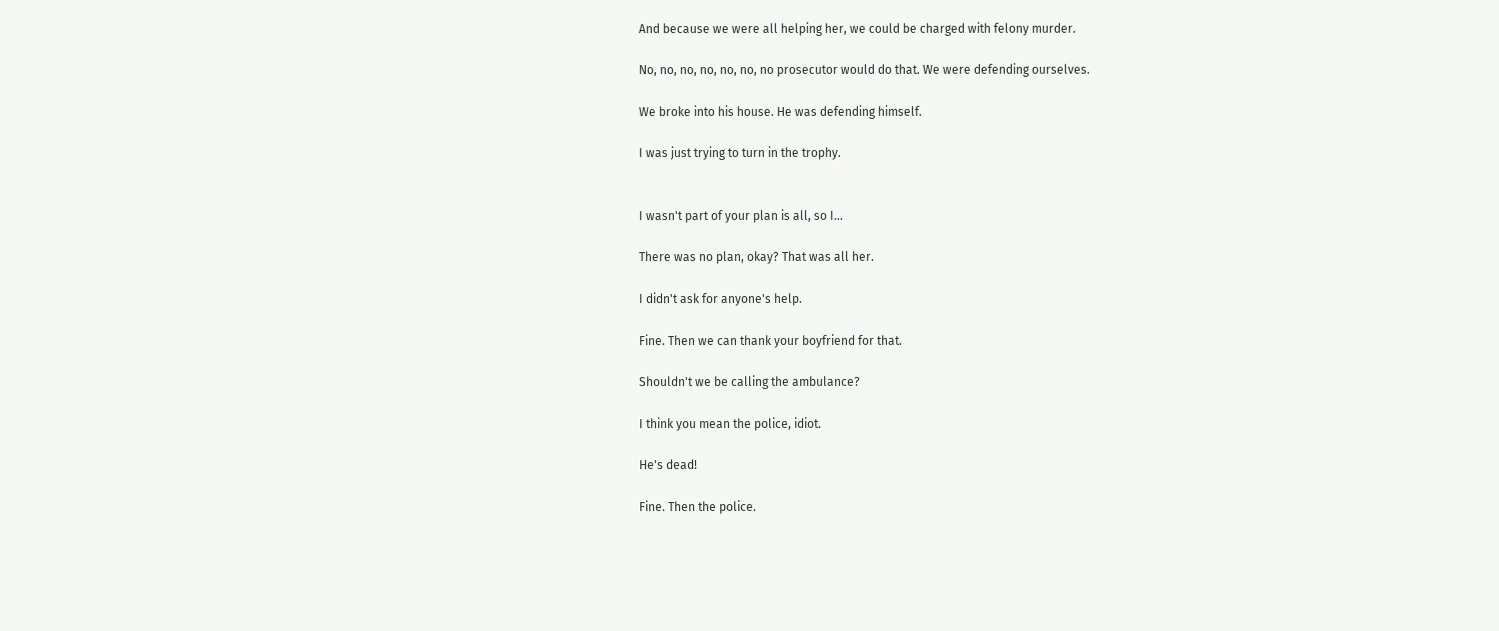And because we were all helping her, we could be charged with felony murder.

No, no, no, no, no, no, no prosecutor would do that. We were defending ourselves.

We broke into his house. He was defending himself.

I was just trying to turn in the trophy.


I wasn't part of your plan is all, so I...

There was no plan, okay? That was all her.

I didn't ask for anyone's help.

Fine. Then we can thank your boyfriend for that.

Shouldn't we be calling the ambulance?

I think you mean the police, idiot.

He's dead!

Fine. Then the police.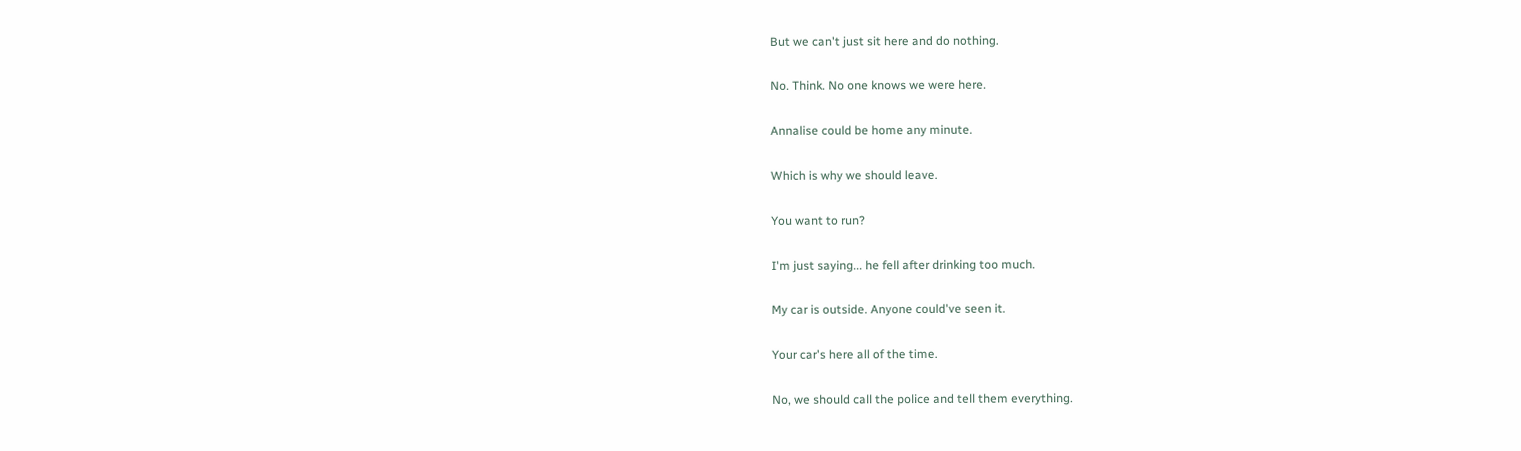But we can't just sit here and do nothing.

No. Think. No one knows we were here.

Annalise could be home any minute.

Which is why we should leave.

You want to run?

I'm just saying... he fell after drinking too much.

My car is outside. Anyone could've seen it.

Your car's here all of the time.

No, we should call the police and tell them everything.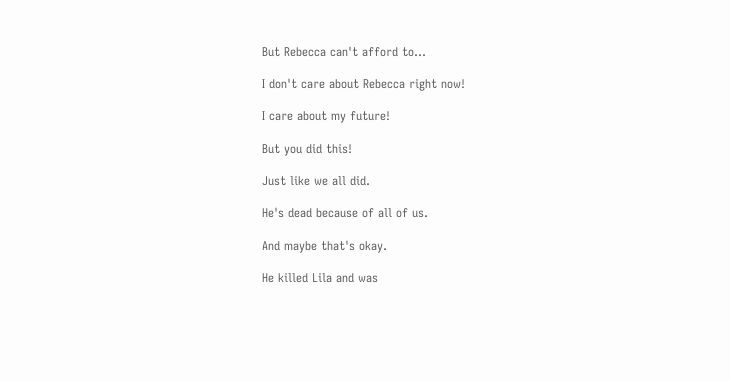But Rebecca can't afford to...

I don't care about Rebecca right now!

I care about my future!

But you did this!

Just like we all did.

He's dead because of all of us.

And maybe that's okay.

He killed Lila and was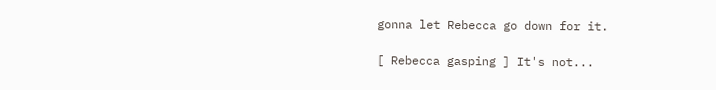gonna let Rebecca go down for it.

[ Rebecca gasping ] It's not...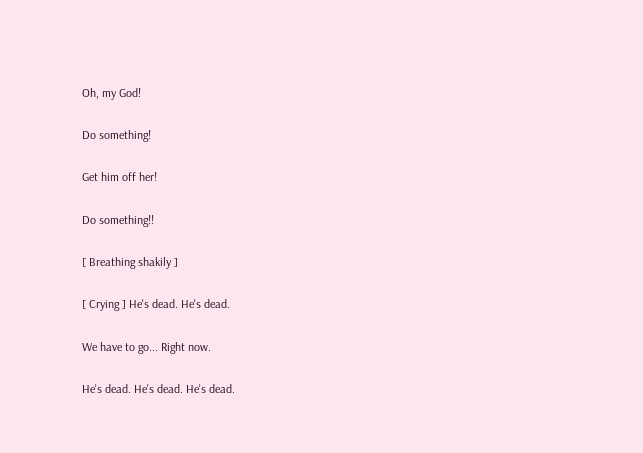Oh, my God!

Do something!

Get him off her!

Do something!!

[ Breathing shakily ]

[ Crying ] He's dead. He's dead.

We have to go... Right now.

He's dead. He's dead. He's dead.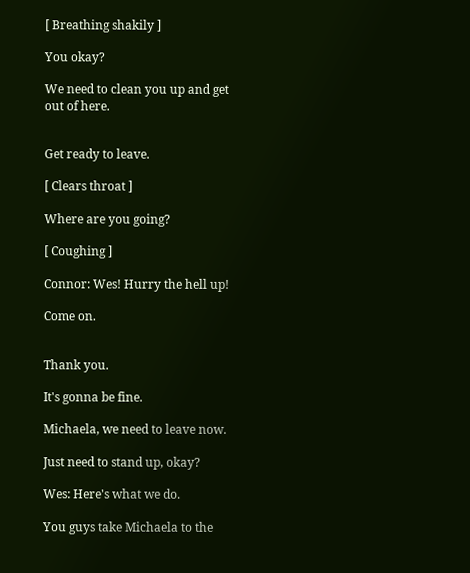[ Breathing shakily ]

You okay?

We need to clean you up and get out of here.


Get ready to leave.

[ Clears throat ]

Where are you going?

[ Coughing ]

Connor: Wes! Hurry the hell up!

Come on.


Thank you.

It's gonna be fine.

Michaela, we need to leave now.

Just need to stand up, okay?

Wes: Here's what we do.

You guys take Michaela to the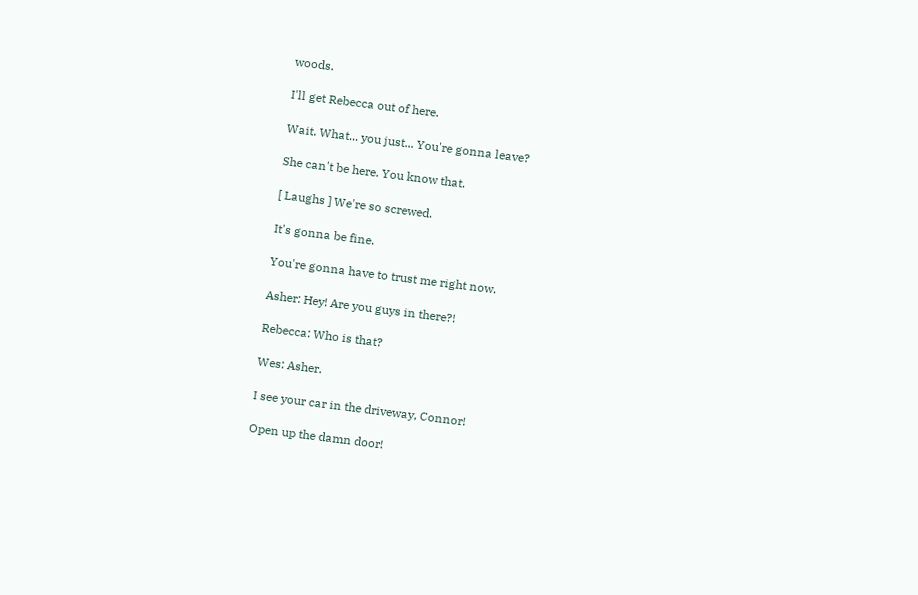woods.

I'll get Rebecca out of here.

Wait. What... you just... You're gonna leave?

She can't be here. You know that.

[ Laughs ] We're so screwed.

It's gonna be fine.

You're gonna have to trust me right now.

Asher: Hey! Are you guys in there?!

Rebecca: Who is that?

Wes: Asher.

I see your car in the driveway, Connor!

Open up the damn door!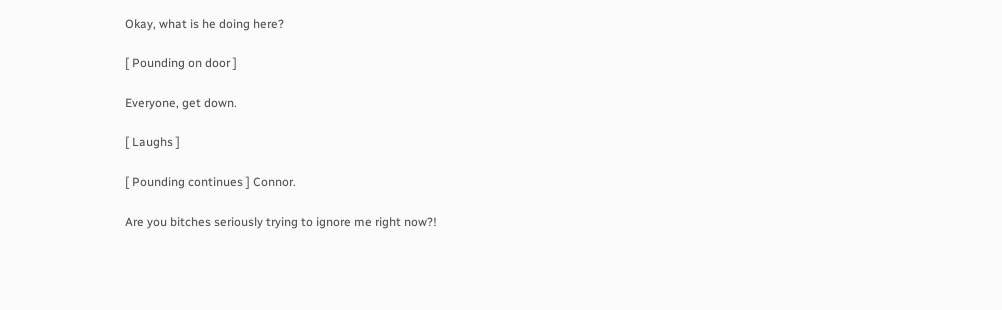Okay, what is he doing here?

[ Pounding on door ]

Everyone, get down.

[ Laughs ]

[ Pounding continues ] Connor.

Are you bitches seriously trying to ignore me right now?!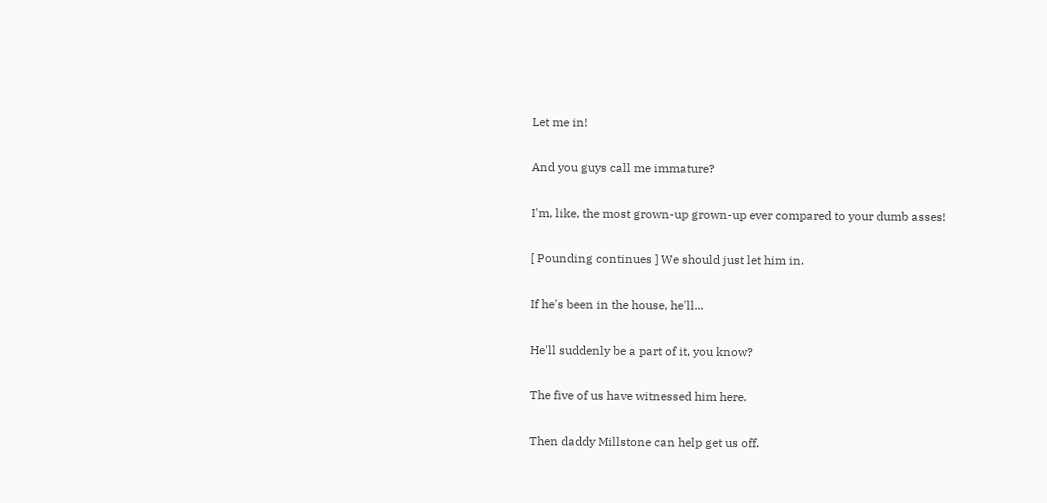Let me in!

And you guys call me immature?

I'm, like, the most grown-up grown-up ever compared to your dumb asses!

[ Pounding continues ] We should just let him in.

If he's been in the house, he'll...

He'll suddenly be a part of it, you know?

The five of us have witnessed him here.

Then daddy Millstone can help get us off.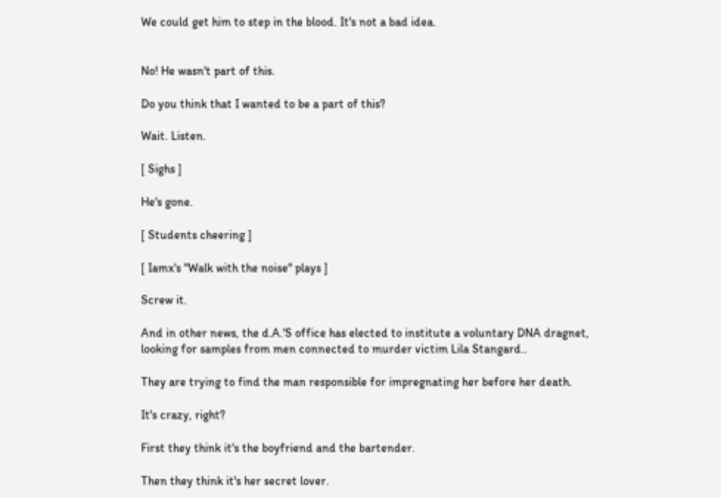We could get him to step in the blood. It's not a bad idea.


No! He wasn't part of this.

Do you think that I wanted to be a part of this?

Wait. Listen.

[ Sighs ]

He's gone.

[ Students cheering ]

[ Iamx's "Walk with the noise" plays ]

Screw it.

And in other news, the d.A.'S office has elected to institute a voluntary DNA dragnet, looking for samples from men connected to murder victim Lila Stangard..

They are trying to find the man responsible for impregnating her before her death.

It's crazy, right?

First they think it's the boyfriend and the bartender.

Then they think it's her secret lover.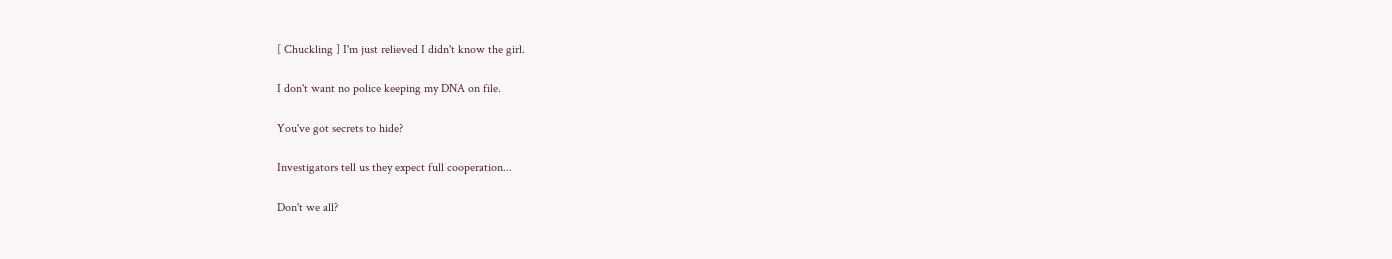[ Chuckling ] I'm just relieved I didn't know the girl.

I don't want no police keeping my DNA on file.

You've got secrets to hide?

Investigators tell us they expect full cooperation...

Don't we all?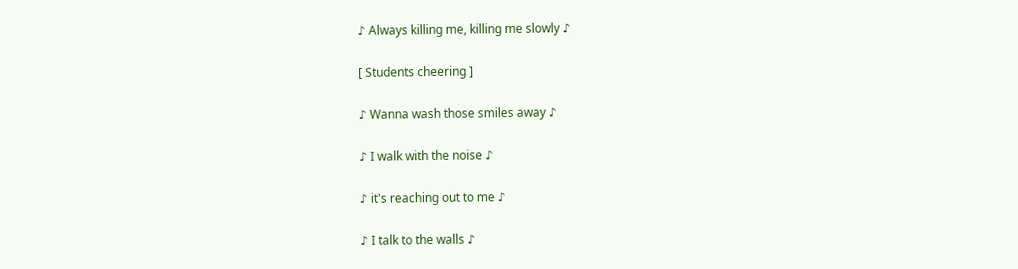♪ Always killing me, killing me slowly ♪

[ Students cheering ]

♪ Wanna wash those smiles away ♪

♪ I walk with the noise ♪

♪ it's reaching out to me ♪

♪ I talk to the walls ♪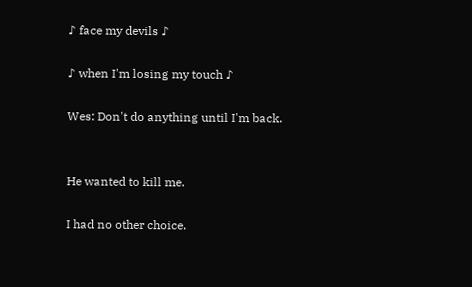♪ face my devils ♪

♪ when I'm losing my touch ♪

Wes: Don't do anything until I'm back.


He wanted to kill me.

I had no other choice.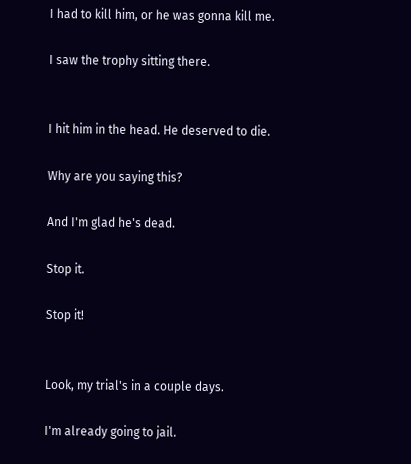I had to kill him, or he was gonna kill me.

I saw the trophy sitting there.


I hit him in the head. He deserved to die.

Why are you saying this?

And I'm glad he's dead.

Stop it.

Stop it!


Look, my trial's in a couple days.

I'm already going to jail.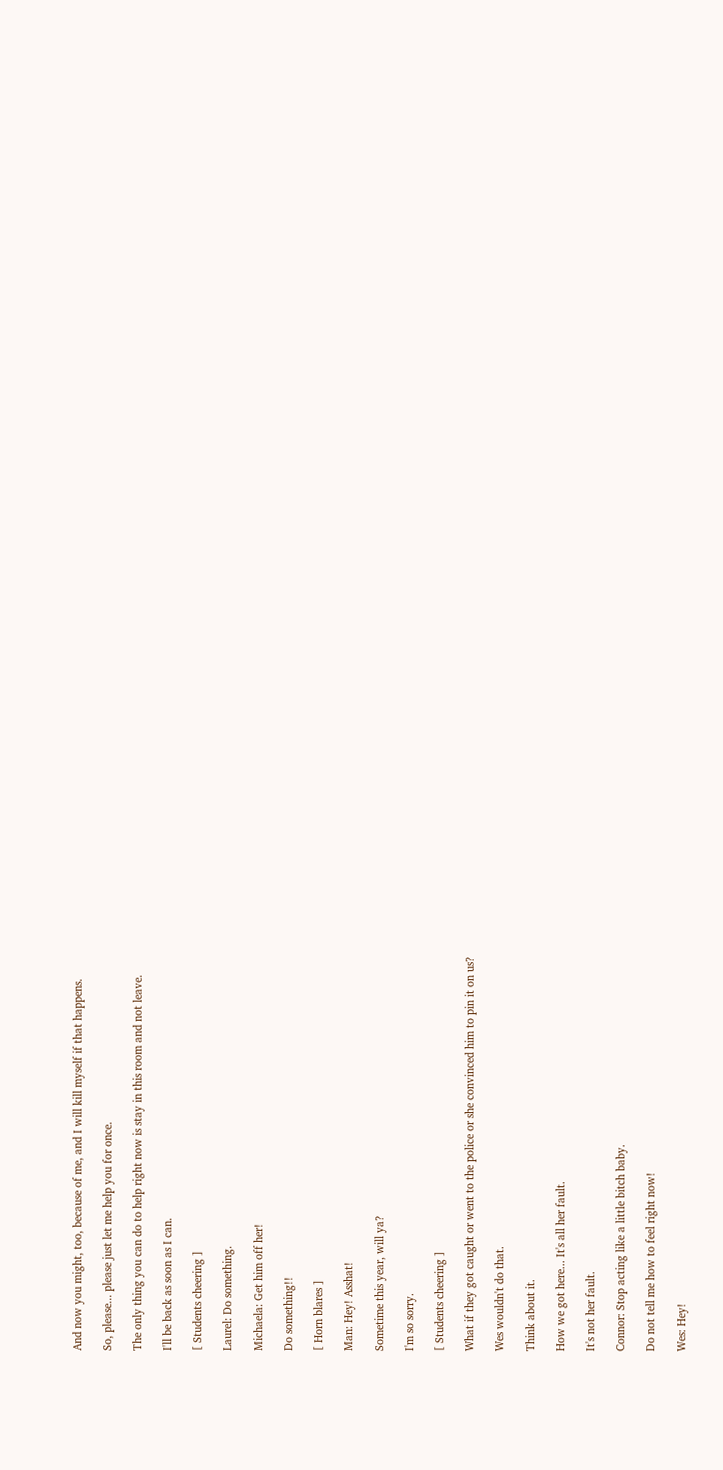And now you might, too, because of me, and I will kill myself if that happens.

So, please... please just let me help you for once.

The only thing you can do to help right now is stay in this room and not leave.

I'll be back as soon as I can.

[ Students cheering ]

Laurel: Do something.

Michaela: Get him off her!

Do something!!

[ Horn blares ]

Man: Hey! Asshat!

Sometime this year, will ya?

I'm so sorry.

[ Students cheering ]

What if they got caught or went to the police or she convinced him to pin it on us?

Wes wouldn't do that.

Think about it.

How we got here... It's all her fault.

It's not her fault.

Connor: Stop acting like a little bitch baby.

Do not tell me how to feel right now!

Wes: Hey!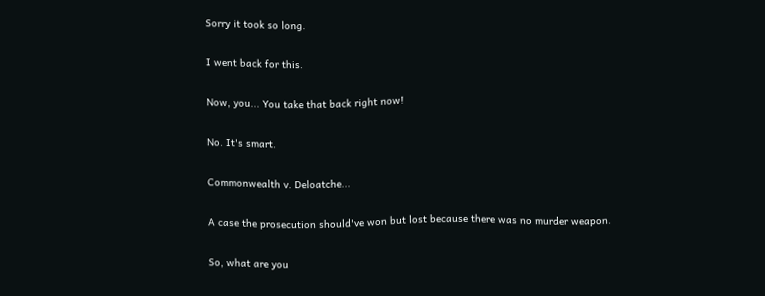Sorry it took so long.

I went back for this.

Now, you... You take that back right now!

No. It's smart.

Commonwealth v. Deloatche...

A case the prosecution should've won but lost because there was no murder weapon.

So, what are you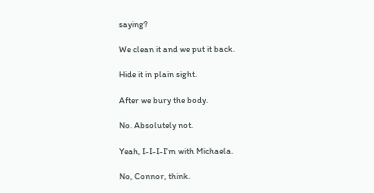saying?

We clean it and we put it back.

Hide it in plain sight.

After we bury the body.

No. Absolutely not.

Yeah, I-I-I-I'm with Michaela.

No, Connor, think.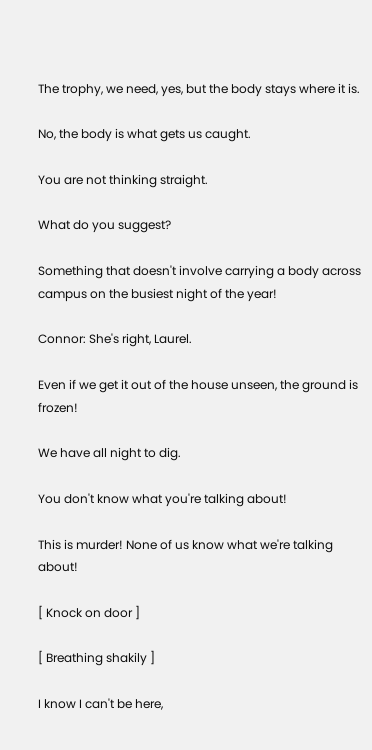The trophy, we need, yes, but the body stays where it is.

No, the body is what gets us caught.

You are not thinking straight.

What do you suggest?

Something that doesn't involve carrying a body across campus on the busiest night of the year!

Connor: She's right, Laurel.

Even if we get it out of the house unseen, the ground is frozen!

We have all night to dig.

You don't know what you're talking about!

This is murder! None of us know what we're talking about!

[ Knock on door ]

[ Breathing shakily ]

I know I can't be here,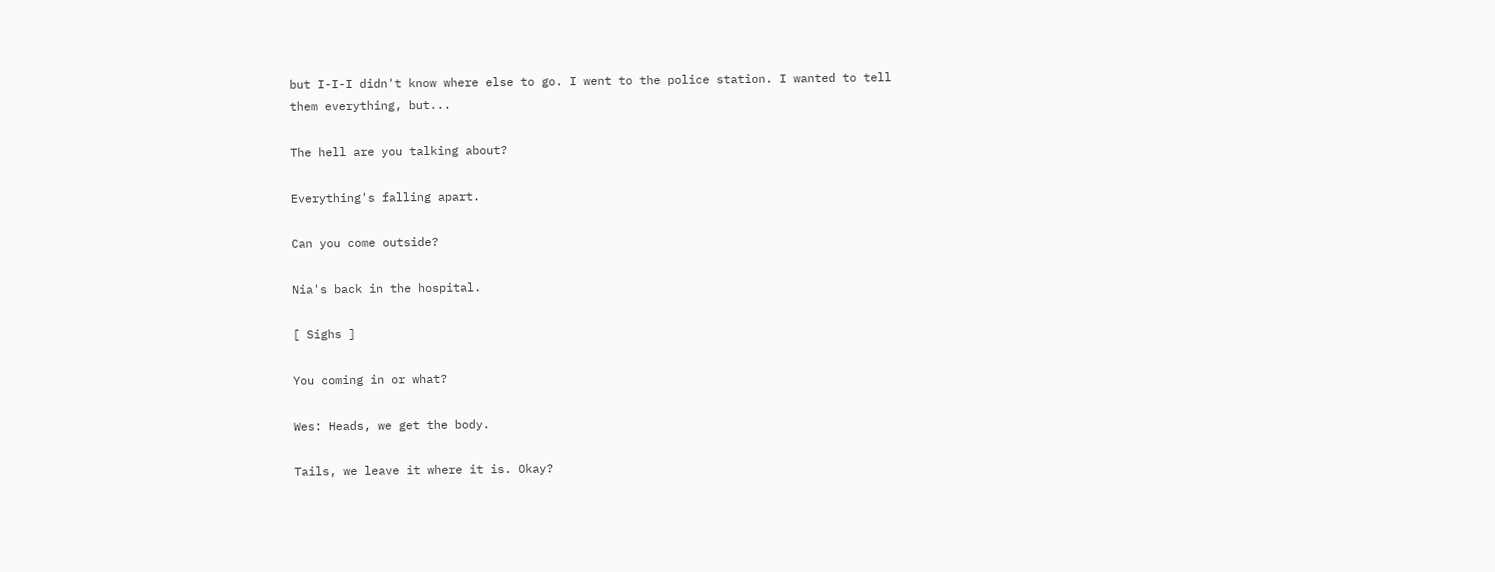but I-I-I didn't know where else to go. I went to the police station. I wanted to tell them everything, but...

The hell are you talking about?

Everything's falling apart.

Can you come outside?

Nia's back in the hospital.

[ Sighs ]

You coming in or what?

Wes: Heads, we get the body.

Tails, we leave it where it is. Okay?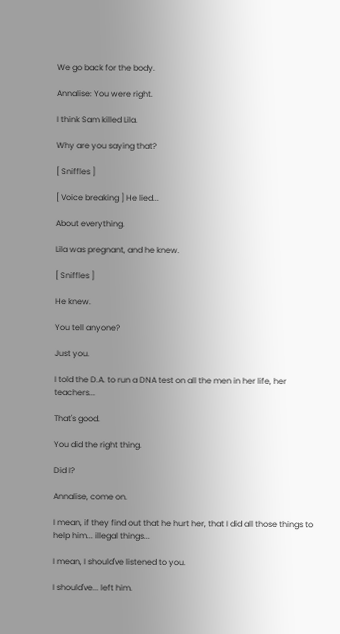We go back for the body.

Annalise: You were right.

I think Sam killed Lila.

Why are you saying that?

[ Sniffles ]

[ Voice breaking ] He lied...

About everything.

Lila was pregnant, and he knew.

[ Sniffles ]

He knew.

You tell anyone?

Just you.

I told the D.A. to run a DNA test on all the men in her life, her teachers...

That's good.

You did the right thing.

Did I?

Annalise, come on.

I mean, if they find out that he hurt her, that I did all those things to help him... illegal things...

I mean, I should've listened to you.

I should've... left him.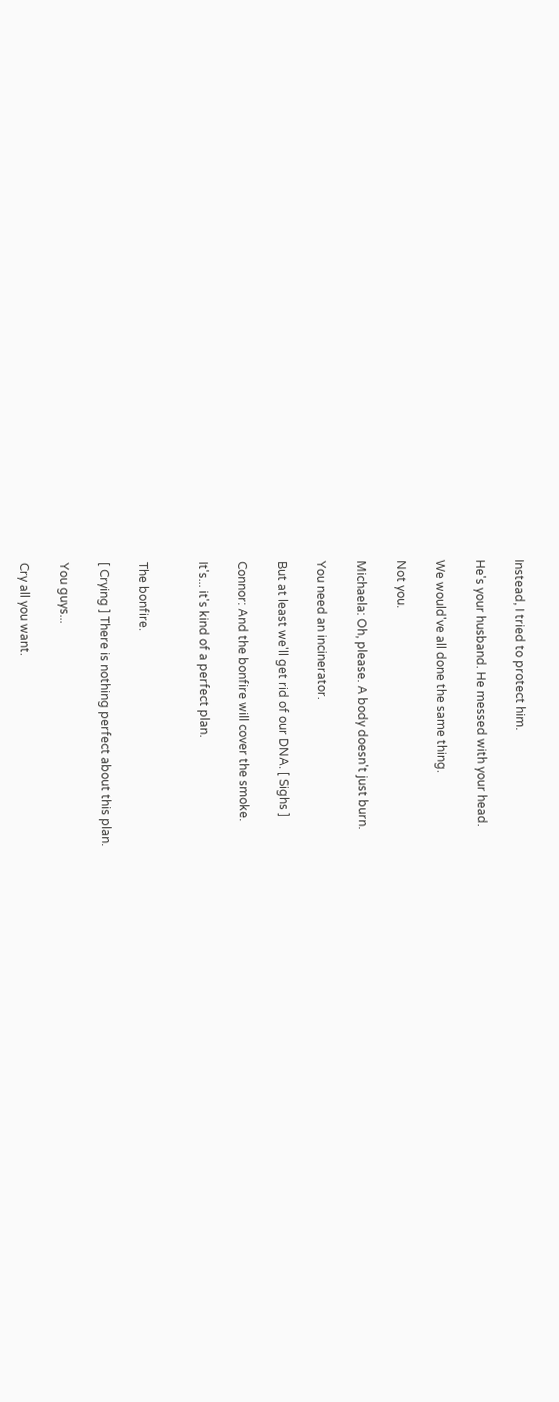Instead, I tried to protect him.

He's your husband. He messed with your head.

We would've all done the same thing.

Not you.

Michaela: Oh, please. A body doesn't just burn.

You need an incinerator.

But at least we'll get rid of our DNA. [ Sighs ]

Connor: And the bonfire will cover the smoke.

It's... it's kind of a perfect plan.


The bonfire.

[ Crying ] There is nothing perfect about this plan.

You guys...

Cry all you want.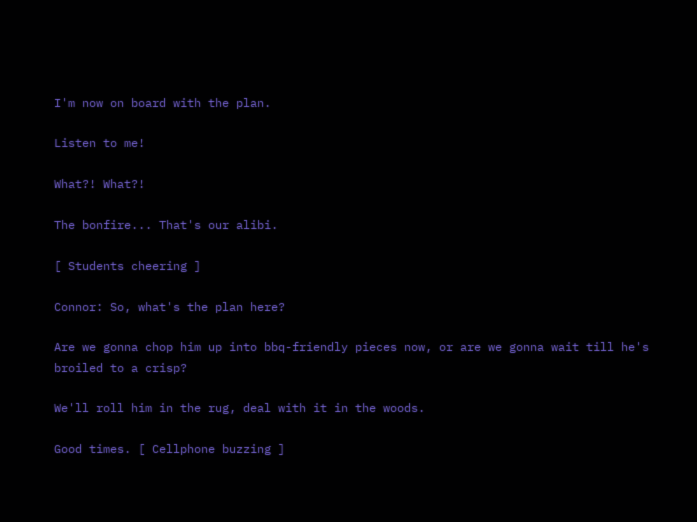I'm now on board with the plan.

Listen to me!

What?! What?!

The bonfire... That's our alibi.

[ Students cheering ]

Connor: So, what's the plan here?

Are we gonna chop him up into bbq-friendly pieces now, or are we gonna wait till he's broiled to a crisp?

We'll roll him in the rug, deal with it in the woods.

Good times. [ Cellphone buzzing ]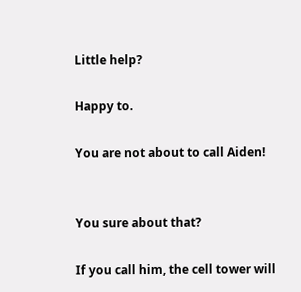Little help?

Happy to.

You are not about to call Aiden!


You sure about that?

If you call him, the cell tower will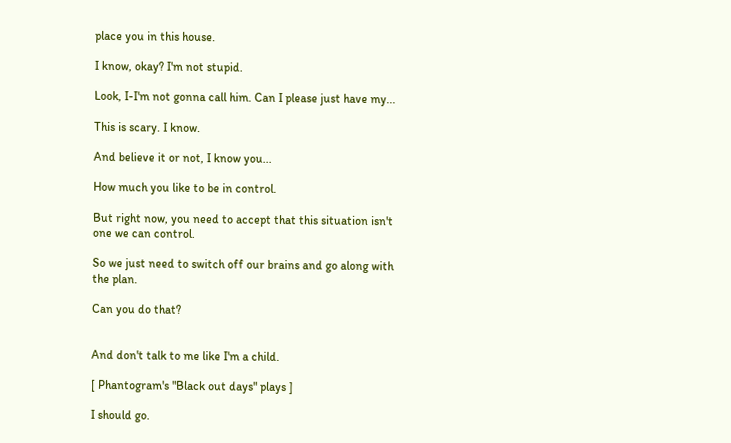place you in this house.

I know, okay? I'm not stupid.

Look, I-I'm not gonna call him. Can I please just have my...

This is scary. I know.

And believe it or not, I know you...

How much you like to be in control.

But right now, you need to accept that this situation isn't one we can control.

So we just need to switch off our brains and go along with the plan.

Can you do that?


And don't talk to me like I'm a child.

[ Phantogram's "Black out days" plays ]

I should go.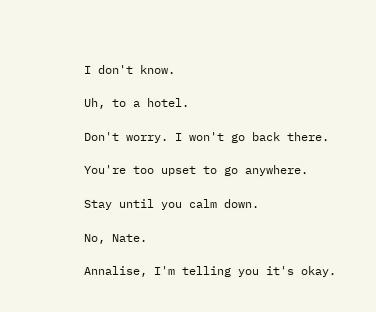I don't know.

Uh, to a hotel.

Don't worry. I won't go back there.

You're too upset to go anywhere.

Stay until you calm down.

No, Nate.

Annalise, I'm telling you it's okay.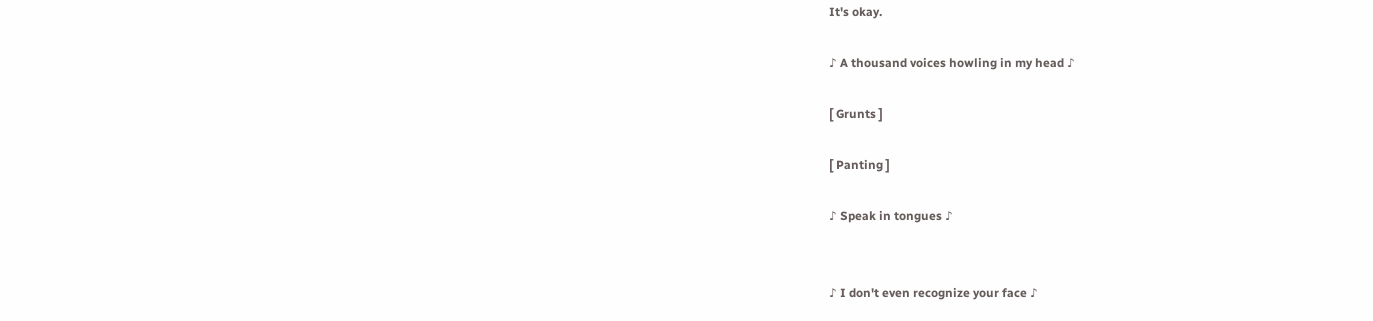It's okay.

♪ A thousand voices howling in my head ♪

[ Grunts ]

[ Panting ]

♪ Speak in tongues ♪


♪ I don't even recognize your face ♪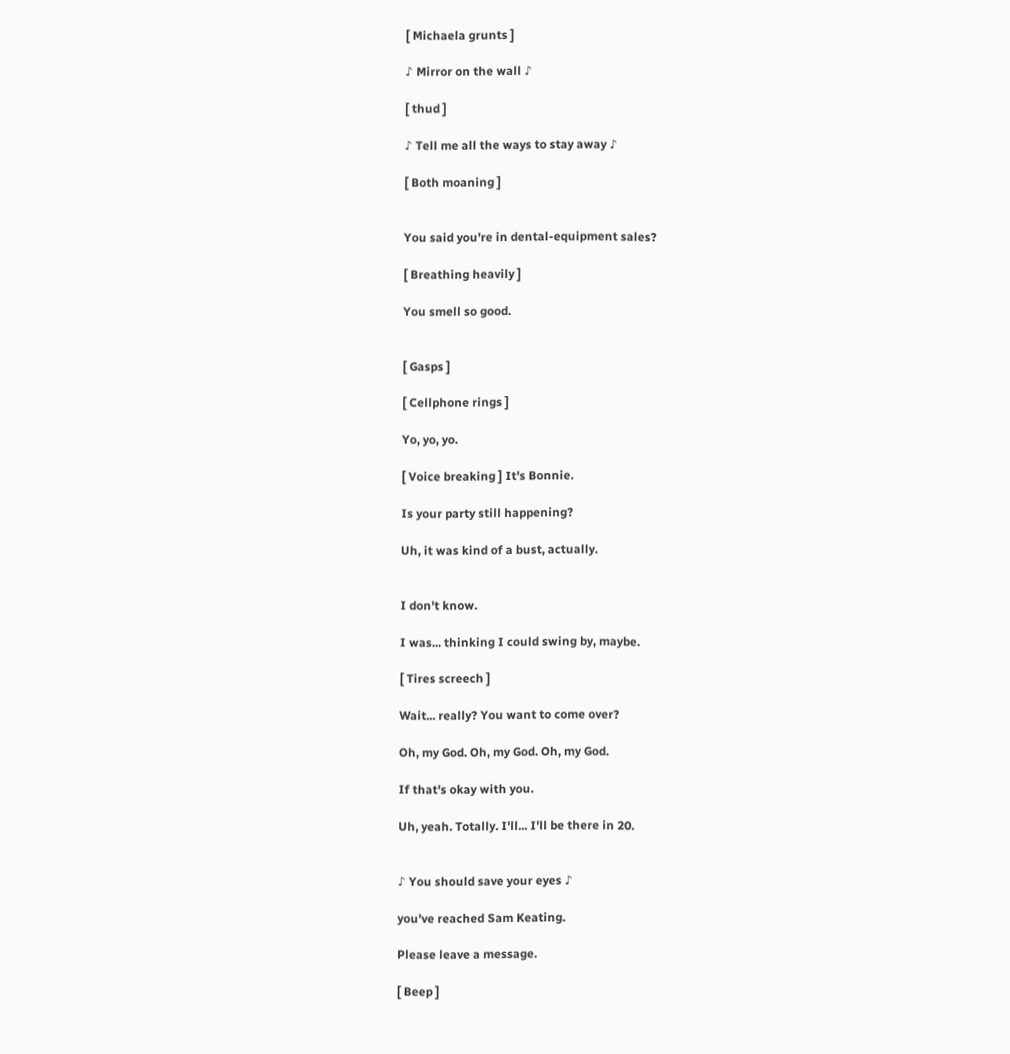[ Michaela grunts ]

♪ Mirror on the wall ♪

[ thud ]

♪ Tell me all the ways to stay away ♪

[ Both moaning ]


You said you're in dental-equipment sales?

[ Breathing heavily ]

You smell so good.


[ Gasps ]

[ Cellphone rings ]

Yo, yo, yo.

[ Voice breaking ] It's Bonnie.

Is your party still happening?

Uh, it was kind of a bust, actually.


I don't know.

I was... thinking I could swing by, maybe.

[ Tires screech ]

Wait... really? You want to come over?

Oh, my God. Oh, my God. Oh, my God.

If that's okay with you.

Uh, yeah. Totally. I'll... I'll be there in 20.


♪ You should save your eyes ♪

you've reached Sam Keating.

Please leave a message.

[ Beep ]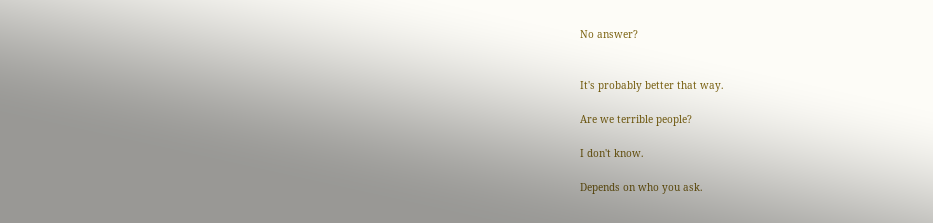No answer?


It's probably better that way.

Are we terrible people?

I don't know.

Depends on who you ask.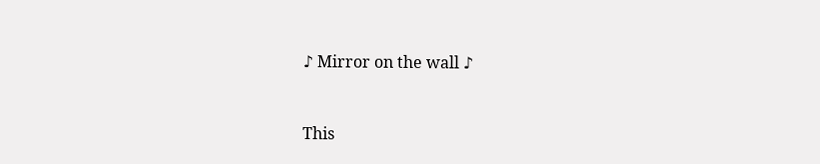♪ Mirror on the wall ♪


This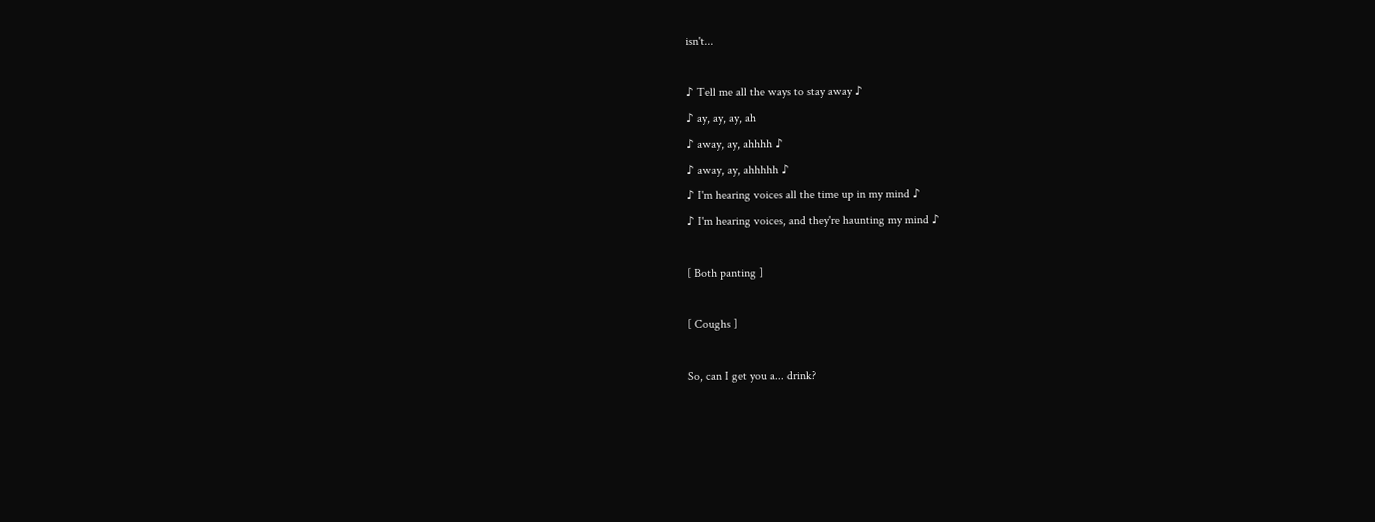isn't...

♪ Tell me all the ways to stay away ♪
♪ ay, ay, ay, ah
♪ away, ay, ahhhh ♪
♪ away, ay, ahhhhh ♪
♪ I'm hearing voices all the time up in my mind ♪
♪ I'm hearing voices, and they're haunting my mind ♪

[ Both panting ]

[ Coughs ]

So, can I get you a... drink?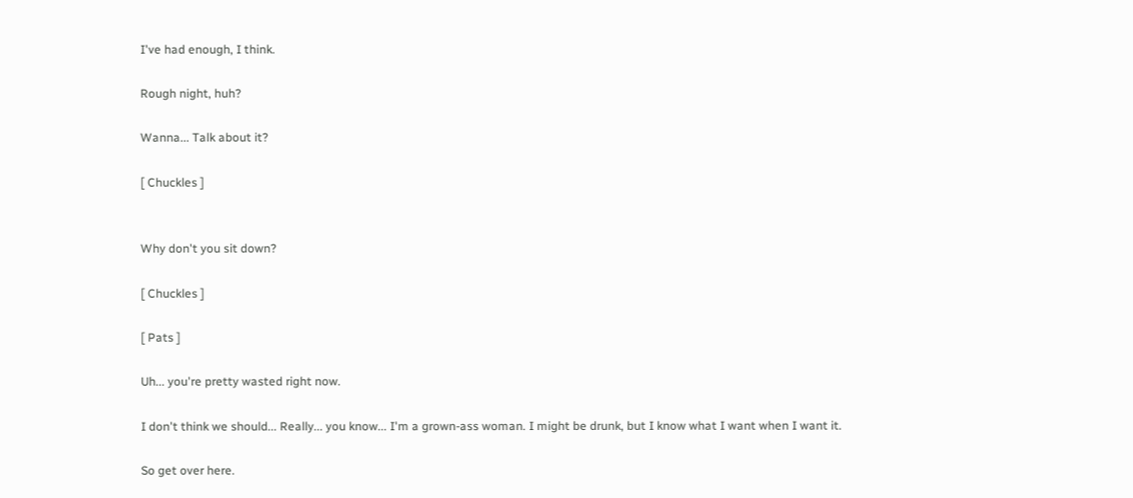I've had enough, I think.

Rough night, huh?

Wanna... Talk about it?

[ Chuckles ]


Why don't you sit down?

[ Chuckles ]

[ Pats ]

Uh... you're pretty wasted right now.

I don't think we should... Really... you know... I'm a grown-ass woman. I might be drunk, but I know what I want when I want it.

So get over here.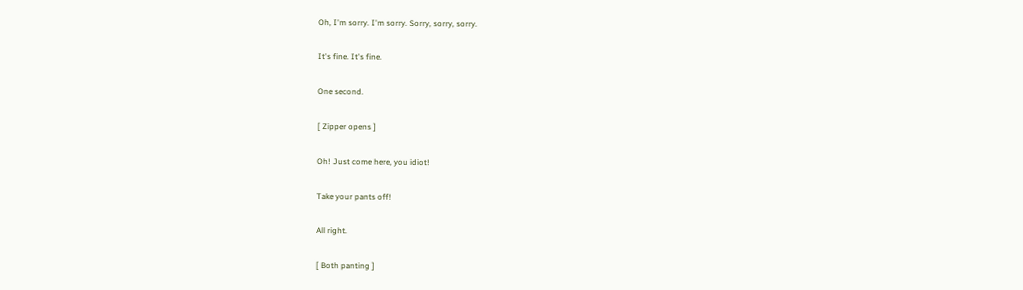Oh, I'm sorry. I'm sorry. Sorry, sorry, sorry.

It's fine. It's fine.

One second.

[ Zipper opens ]

Oh! Just come here, you idiot!

Take your pants off!

All right.

[ Both panting ]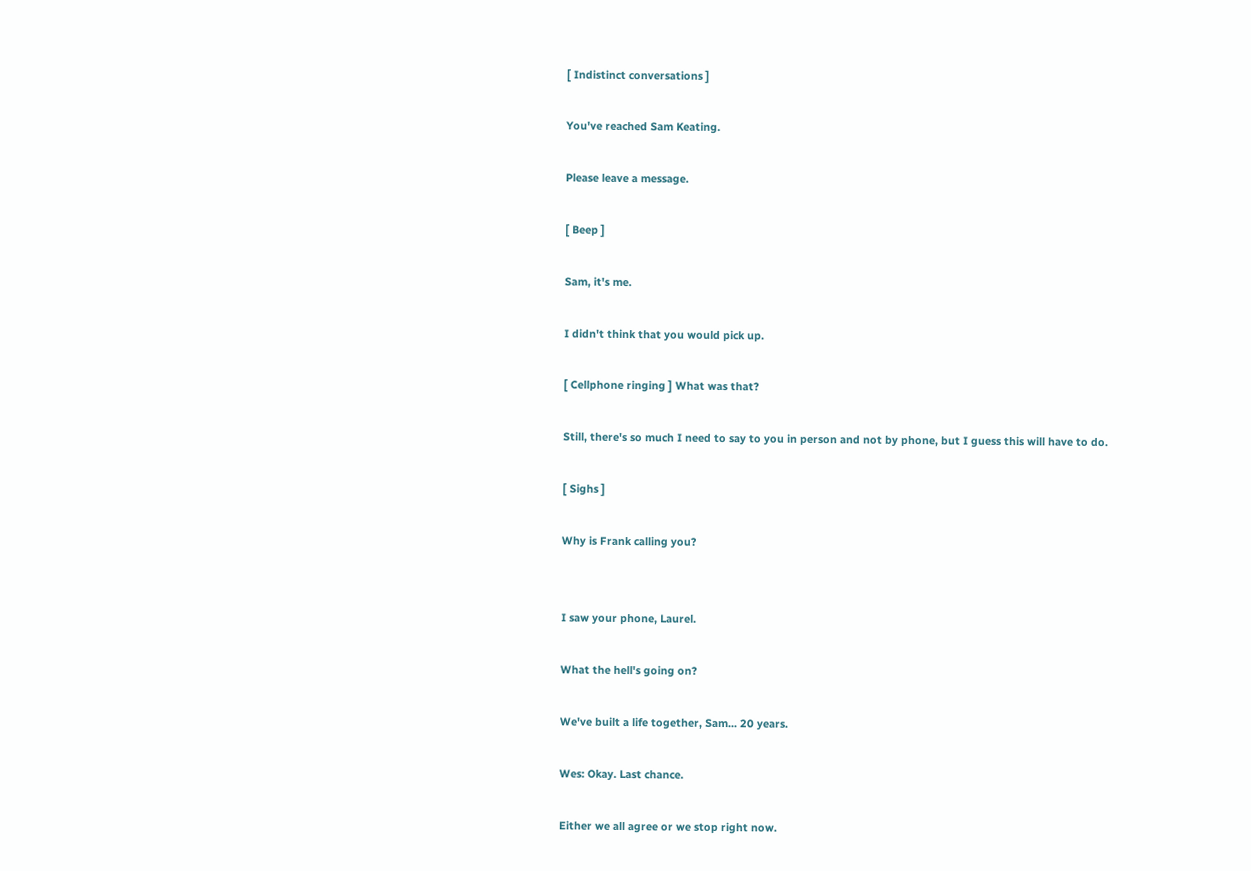[ Indistinct conversations ]

You've reached Sam Keating.

Please leave a message.

[ Beep ]

Sam, it's me.

I didn't think that you would pick up.

[ Cellphone ringing ] What was that?

Still, there's so much I need to say to you in person and not by phone, but I guess this will have to do.

[ Sighs ]

Why is Frank calling you?


I saw your phone, Laurel.

What the hell's going on?

We've built a life together, Sam... 20 years.

Wes: Okay. Last chance.

Either we all agree or we stop right now.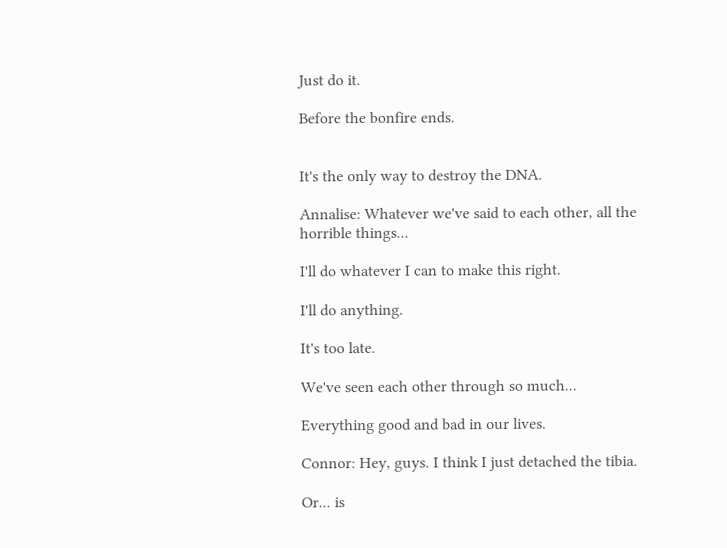Just do it.

Before the bonfire ends.


It's the only way to destroy the DNA.

Annalise: Whatever we've said to each other, all the horrible things...

I'll do whatever I can to make this right.

I'll do anything.

It's too late.

We've seen each other through so much...

Everything good and bad in our lives.

Connor: Hey, guys. I think I just detached the tibia.

Or... is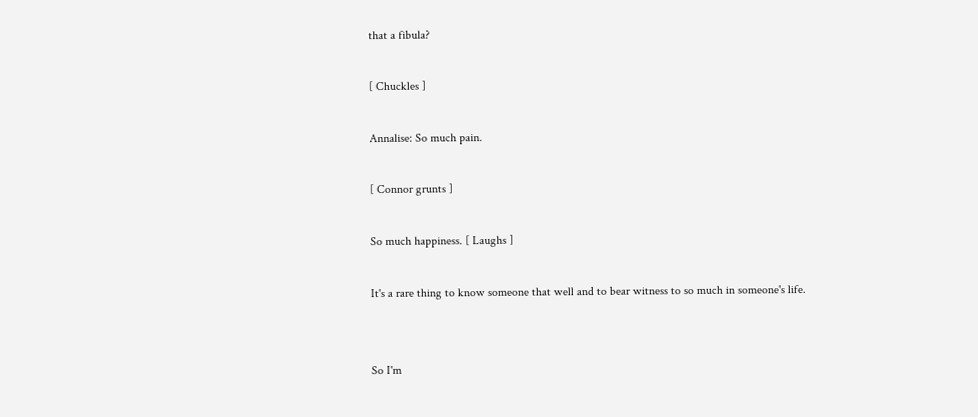that a fibula?

[ Chuckles ]

Annalise: So much pain.

[ Connor grunts ]

So much happiness. [ Laughs ]

It's a rare thing to know someone that well and to bear witness to so much in someone's life.


So I'm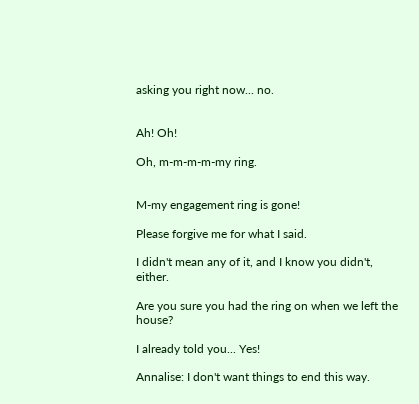asking you right now... no.


Ah! Oh!

Oh, m-m-m-m-my ring.


M-my engagement ring is gone!

Please forgive me for what I said.

I didn't mean any of it, and I know you didn't, either.

Are you sure you had the ring on when we left the house?

I already told you... Yes!

Annalise: I don't want things to end this way.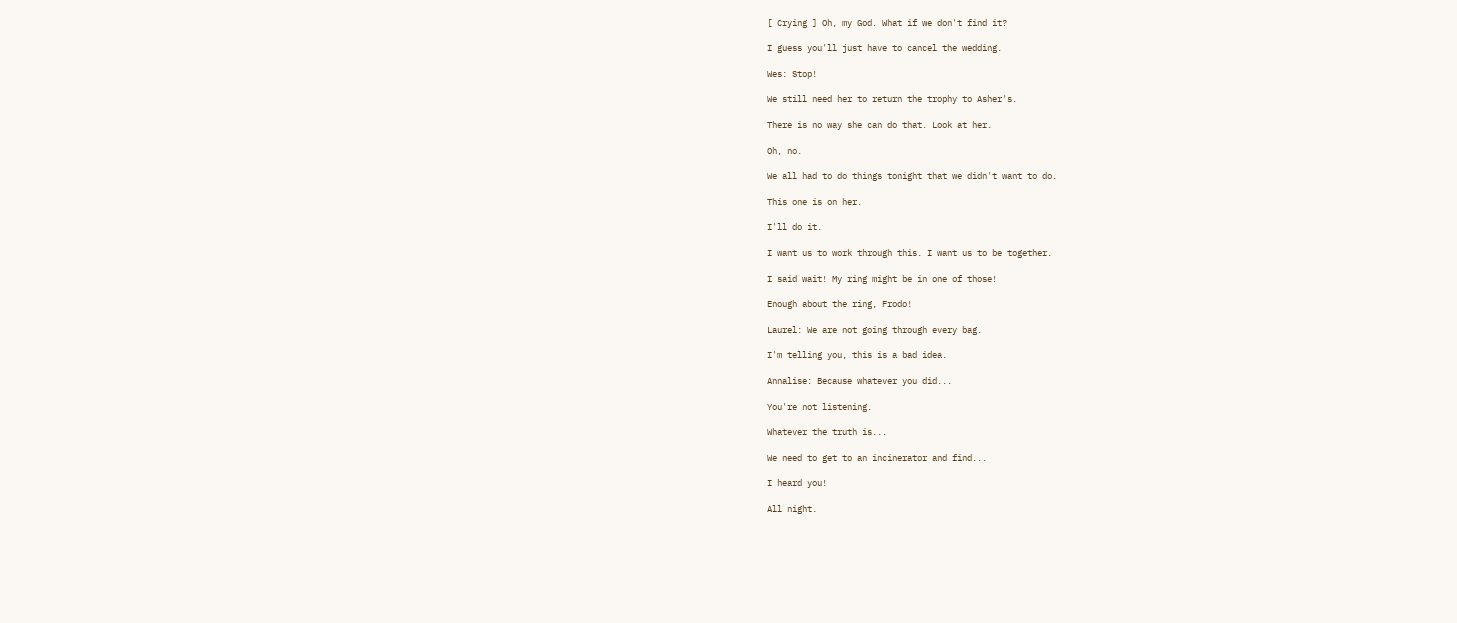[ Crying ] Oh, my God. What if we don't find it?

I guess you'll just have to cancel the wedding.

Wes: Stop!

We still need her to return the trophy to Asher's.

There is no way she can do that. Look at her.

Oh, no.

We all had to do things tonight that we didn't want to do.

This one is on her.

I'll do it.

I want us to work through this. I want us to be together.

I said wait! My ring might be in one of those!

Enough about the ring, Frodo!

Laurel: We are not going through every bag.

I'm telling you, this is a bad idea.

Annalise: Because whatever you did...

You're not listening.

Whatever the truth is...

We need to get to an incinerator and find...

I heard you!

All night.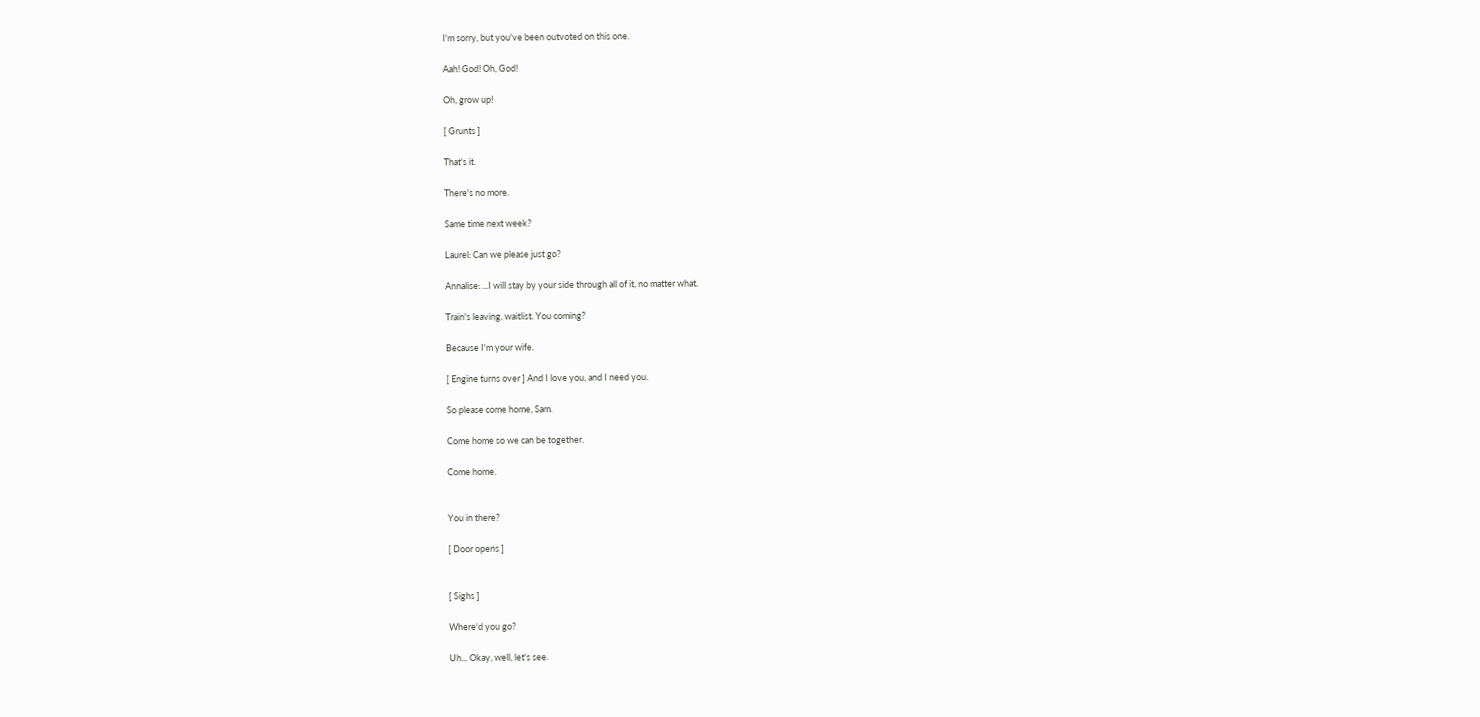I'm sorry, but you've been outvoted on this one.

Aah! God! Oh, God!

Oh, grow up!

[ Grunts ]

That's it.

There's no more.

Same time next week?

Laurel: Can we please just go?

Annalise: ...I will stay by your side through all of it, no matter what.

Train's leaving, waitlist. You coming?

Because I'm your wife.

[ Engine turns over ] And I love you, and I need you.

So please come home, Sam.

Come home so we can be together.

Come home.


You in there?

[ Door opens ]


[ Sighs ]

Where'd you go?

Uh... Okay, well, let's see.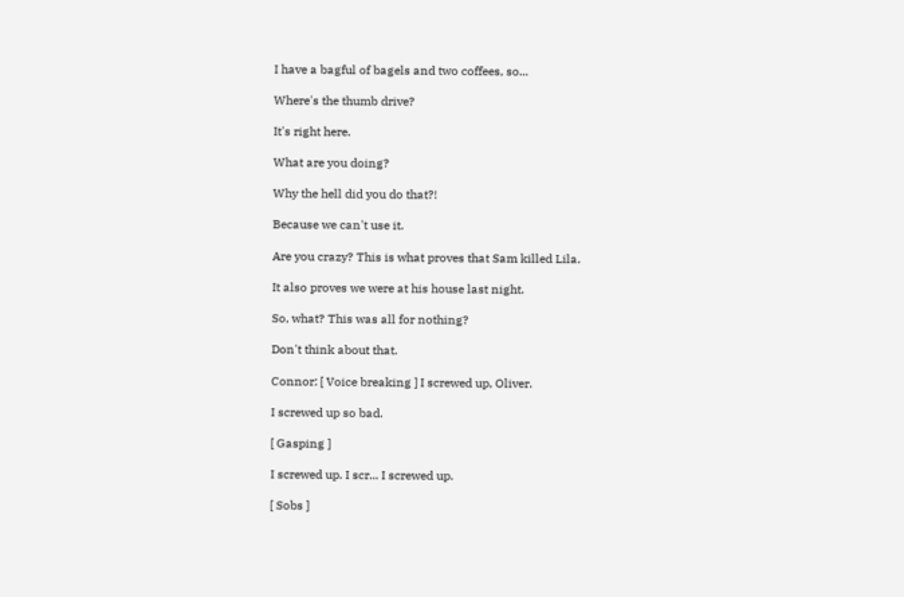I have a bagful of bagels and two coffees, so...

Where's the thumb drive?

It's right here.

What are you doing?

Why the hell did you do that?!

Because we can't use it.

Are you crazy? This is what proves that Sam killed Lila.

It also proves we were at his house last night.

So, what? This was all for nothing?

Don't think about that.

Connor: [ Voice breaking ] I screwed up, Oliver.

I screwed up so bad.

[ Gasping ]

I screwed up. I scr... I screwed up.

[ Sobs ]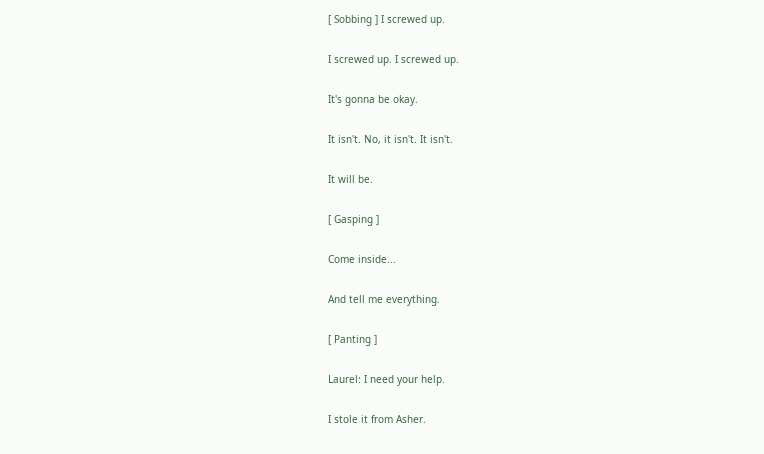[ Sobbing ] I screwed up.

I screwed up. I screwed up.

It's gonna be okay.

It isn't. No, it isn't. It isn't.

It will be.

[ Gasping ]

Come inside...

And tell me everything.

[ Panting ]

Laurel: I need your help.

I stole it from Asher.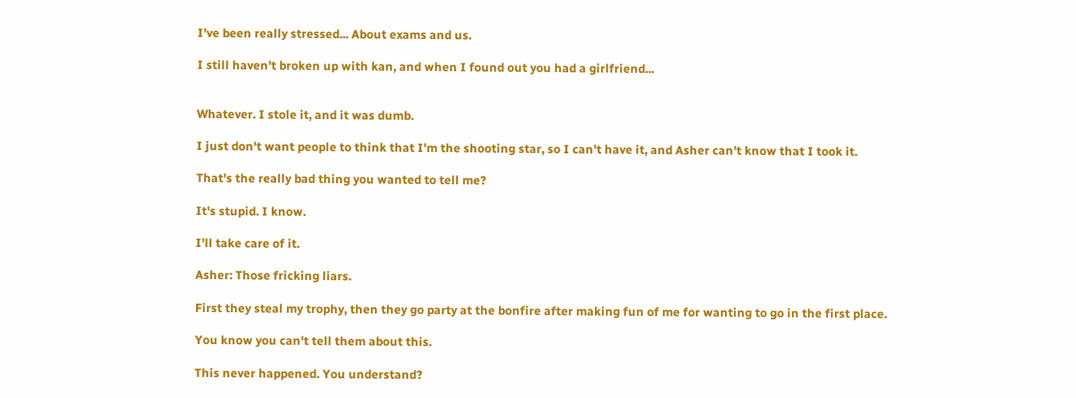I've been really stressed... About exams and us.

I still haven't broken up with kan, and when I found out you had a girlfriend...


Whatever. I stole it, and it was dumb.

I just don't want people to think that I'm the shooting star, so I can't have it, and Asher can't know that I took it.

That's the really bad thing you wanted to tell me?

It's stupid. I know.

I'll take care of it.

Asher: Those fricking liars.

First they steal my trophy, then they go party at the bonfire after making fun of me for wanting to go in the first place.

You know you can't tell them about this.

This never happened. You understand?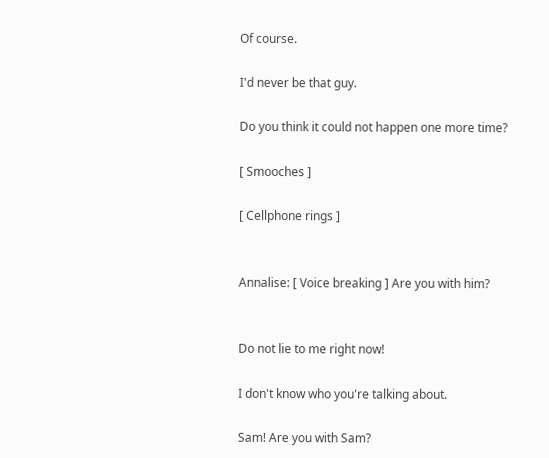Of course.

I'd never be that guy.

Do you think it could not happen one more time?

[ Smooches ]

[ Cellphone rings ]


Annalise: [ Voice breaking ] Are you with him?


Do not lie to me right now!

I don't know who you're talking about.

Sam! Are you with Sam?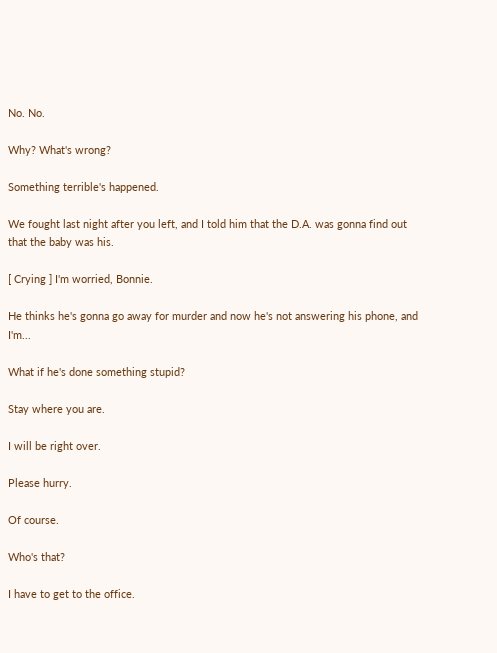No. No.

Why? What's wrong?

Something terrible's happened.

We fought last night after you left, and I told him that the D.A. was gonna find out that the baby was his.

[ Crying ] I'm worried, Bonnie.

He thinks he's gonna go away for murder and now he's not answering his phone, and I'm...

What if he's done something stupid?

Stay where you are.

I will be right over.

Please hurry.

Of course.

Who's that?

I have to get to the office.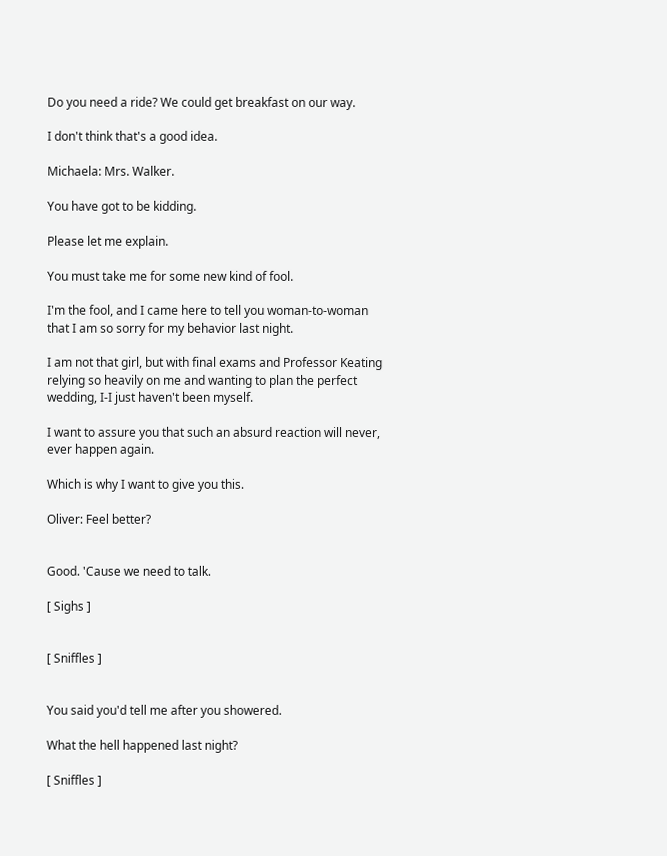Do you need a ride? We could get breakfast on our way.

I don't think that's a good idea.

Michaela: Mrs. Walker.

You have got to be kidding.

Please let me explain.

You must take me for some new kind of fool.

I'm the fool, and I came here to tell you woman-to-woman that I am so sorry for my behavior last night.

I am not that girl, but with final exams and Professor Keating relying so heavily on me and wanting to plan the perfect wedding, I-I just haven't been myself.

I want to assure you that such an absurd reaction will never, ever happen again.

Which is why I want to give you this.

Oliver: Feel better?


Good. 'Cause we need to talk.

[ Sighs ]


[ Sniffles ]


You said you'd tell me after you showered.

What the hell happened last night?

[ Sniffles ]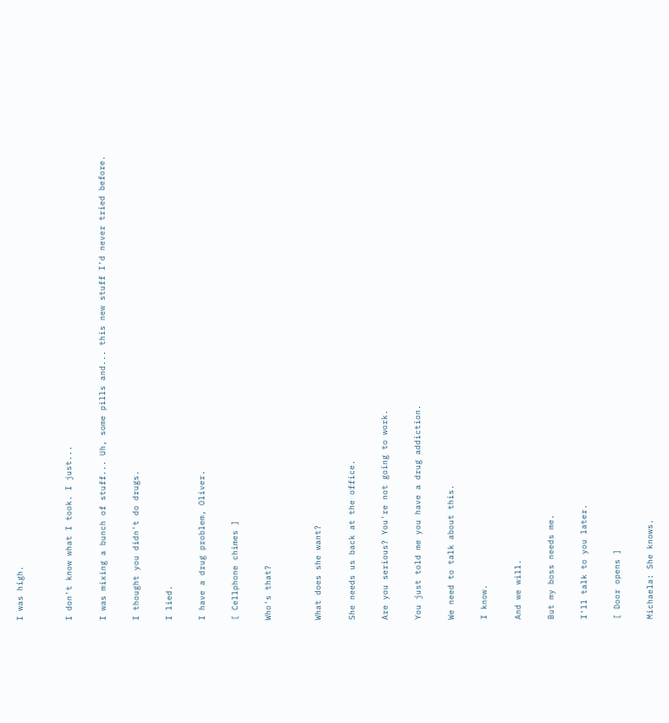I was high.


I don't know what I took. I just...

I was mixing a bunch of stuff... Uh, some pills and... this new stuff I'd never tried before.

I thought you didn't do drugs.

I lied.

I have a drug problem, Oliver.

[ Cellphone chimes ]

Who's that?


What does she want?

She needs us back at the office.

Are you serious? You're not going to work.

You just told me you have a drug addiction.

We need to talk about this.

I know.

And we will.

But my boss needs me.

I'll talk to you later.

[ Door opens ]

Michaela: She knows.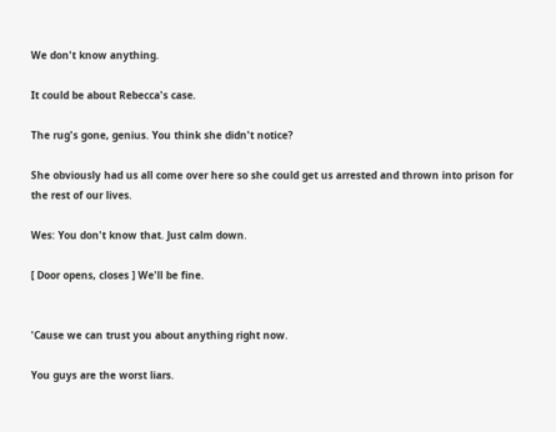We don't know anything.

It could be about Rebecca's case.

The rug's gone, genius. You think she didn't notice?

She obviously had us all come over here so she could get us arrested and thrown into prison for the rest of our lives.

Wes: You don't know that. Just calm down.

[ Door opens, closes ] We'll be fine.


'Cause we can trust you about anything right now.

You guys are the worst liars.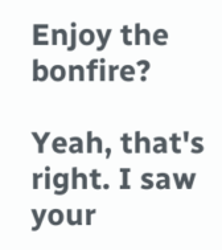Enjoy the bonfire?

Yeah, that's right. I saw your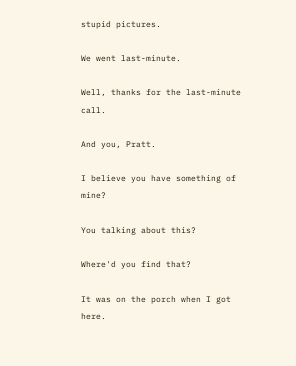stupid pictures.

We went last-minute.

Well, thanks for the last-minute call.

And you, Pratt.

I believe you have something of mine?

You talking about this?

Where'd you find that?

It was on the porch when I got here.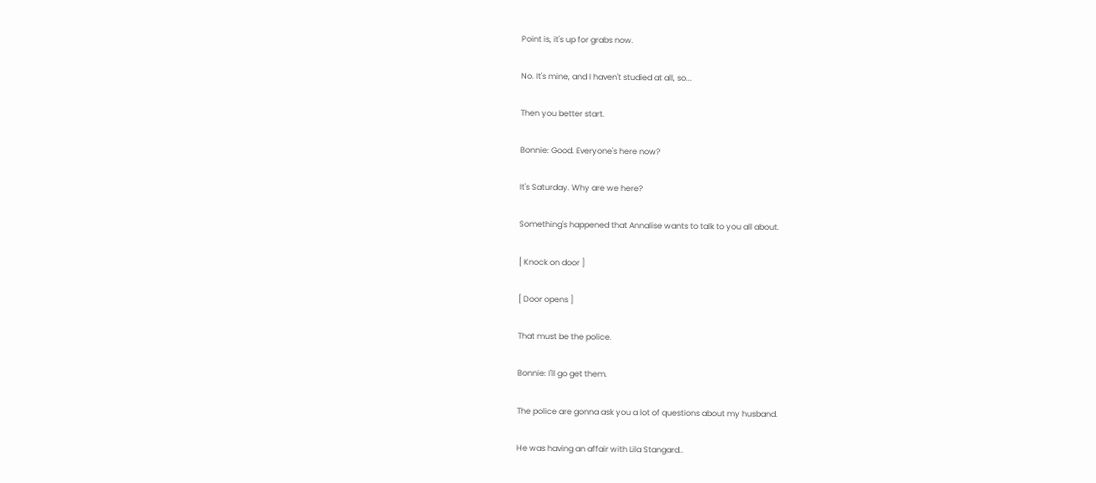Point is, it's up for grabs now.

No. It's mine, and I haven't studied at all, so...

Then you better start.

Bonnie: Good. Everyone's here now?

It's Saturday. Why are we here?

Something's happened that Annalise wants to talk to you all about.

[ Knock on door ]

[ Door opens ]

That must be the police.

Bonnie: I'll go get them.

The police are gonna ask you a lot of questions about my husband.

He was having an affair with Lila Stangard..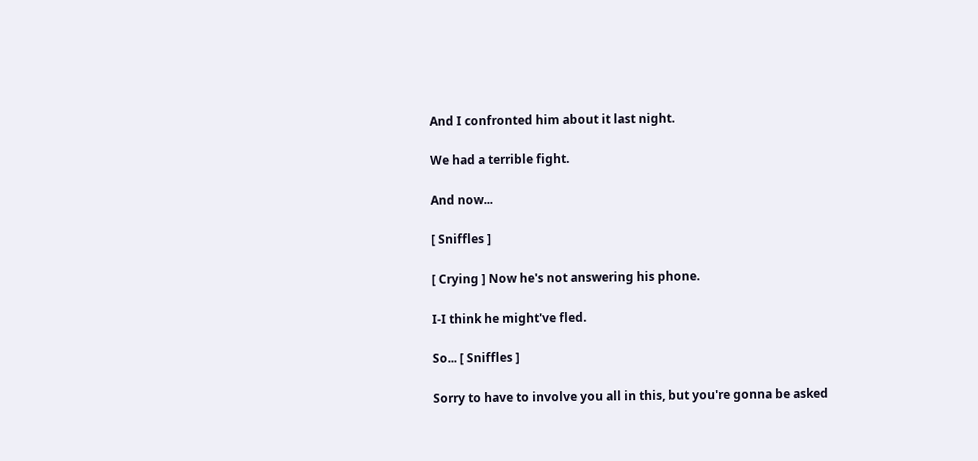And I confronted him about it last night.

We had a terrible fight.

And now...

[ Sniffles ]

[ Crying ] Now he's not answering his phone.

I-I think he might've fled.

So... [ Sniffles ]

Sorry to have to involve you all in this, but you're gonna be asked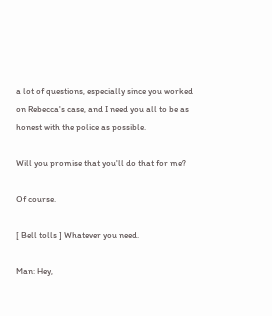a lot of questions, especially since you worked on Rebecca's case, and I need you all to be as honest with the police as possible.

Will you promise that you'll do that for me?

Of course.

[ Bell tolls ] Whatever you need.

Man: Hey,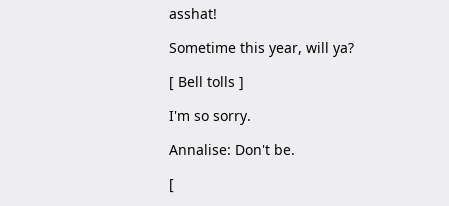asshat!

Sometime this year, will ya?

[ Bell tolls ]

I'm so sorry.

Annalise: Don't be.

[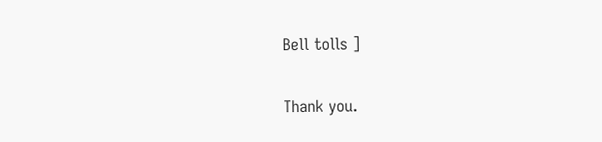Bell tolls ]

Thank you.